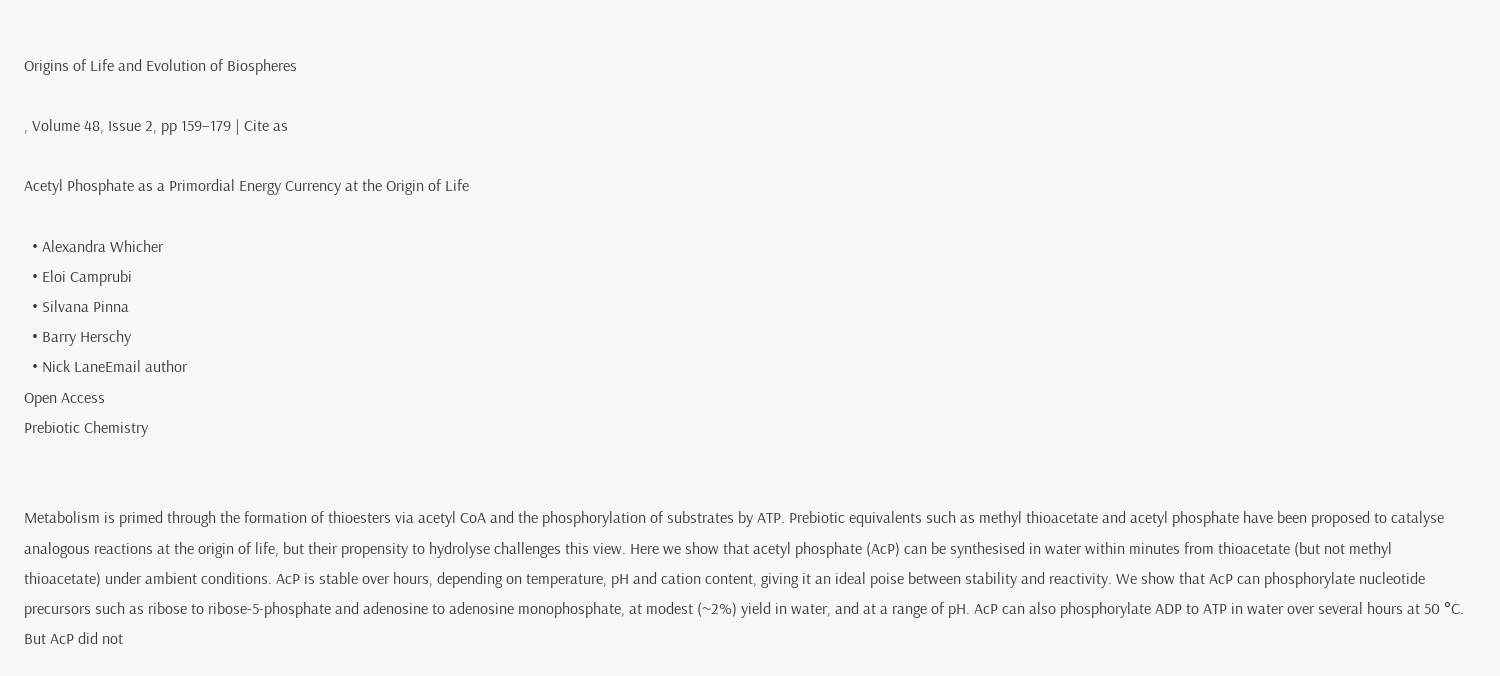Origins of Life and Evolution of Biospheres

, Volume 48, Issue 2, pp 159–179 | Cite as

Acetyl Phosphate as a Primordial Energy Currency at the Origin of Life

  • Alexandra Whicher
  • Eloi Camprubi
  • Silvana Pinna
  • Barry Herschy
  • Nick LaneEmail author
Open Access
Prebiotic Chemistry


Metabolism is primed through the formation of thioesters via acetyl CoA and the phosphorylation of substrates by ATP. Prebiotic equivalents such as methyl thioacetate and acetyl phosphate have been proposed to catalyse analogous reactions at the origin of life, but their propensity to hydrolyse challenges this view. Here we show that acetyl phosphate (AcP) can be synthesised in water within minutes from thioacetate (but not methyl thioacetate) under ambient conditions. AcP is stable over hours, depending on temperature, pH and cation content, giving it an ideal poise between stability and reactivity. We show that AcP can phosphorylate nucleotide precursors such as ribose to ribose-5-phosphate and adenosine to adenosine monophosphate, at modest (~2%) yield in water, and at a range of pH. AcP can also phosphorylate ADP to ATP in water over several hours at 50 °C. But AcP did not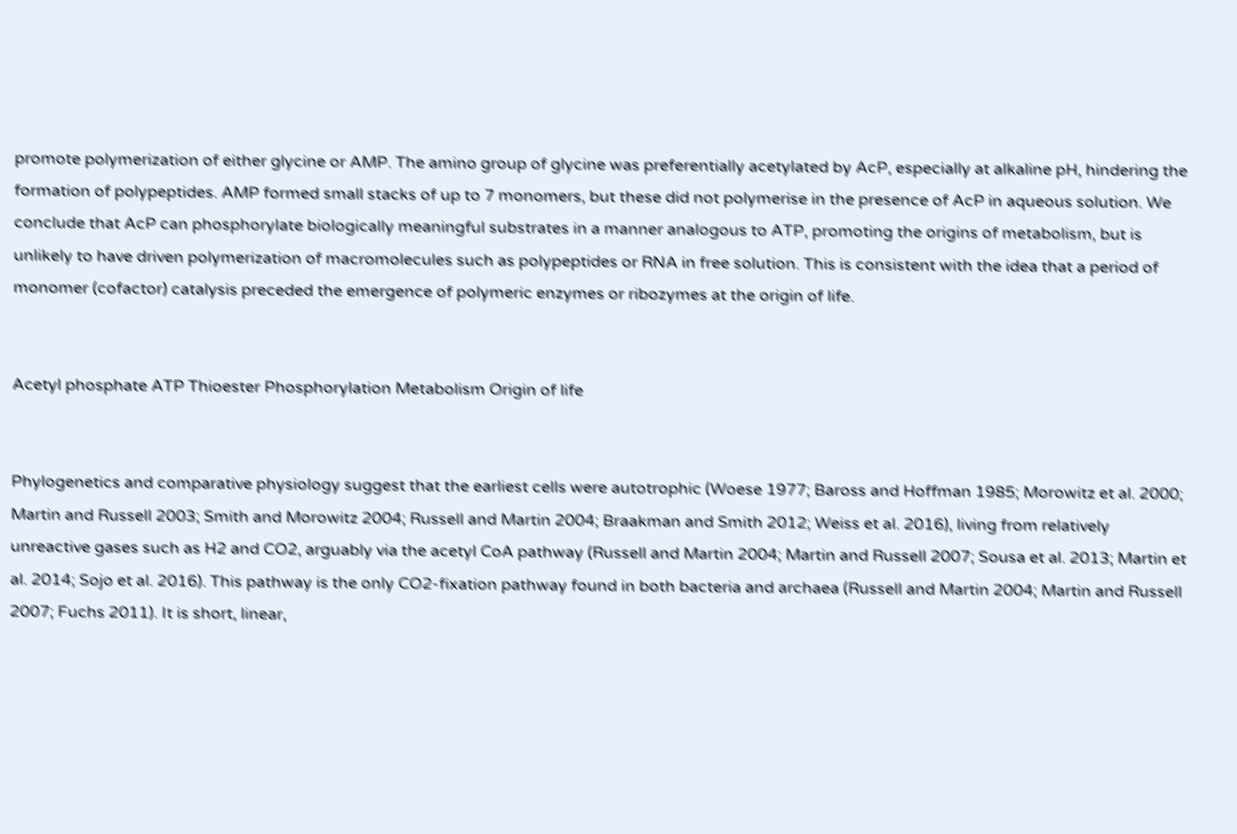promote polymerization of either glycine or AMP. The amino group of glycine was preferentially acetylated by AcP, especially at alkaline pH, hindering the formation of polypeptides. AMP formed small stacks of up to 7 monomers, but these did not polymerise in the presence of AcP in aqueous solution. We conclude that AcP can phosphorylate biologically meaningful substrates in a manner analogous to ATP, promoting the origins of metabolism, but is unlikely to have driven polymerization of macromolecules such as polypeptides or RNA in free solution. This is consistent with the idea that a period of monomer (cofactor) catalysis preceded the emergence of polymeric enzymes or ribozymes at the origin of life.


Acetyl phosphate ATP Thioester Phosphorylation Metabolism Origin of life


Phylogenetics and comparative physiology suggest that the earliest cells were autotrophic (Woese 1977; Baross and Hoffman 1985; Morowitz et al. 2000; Martin and Russell 2003; Smith and Morowitz 2004; Russell and Martin 2004; Braakman and Smith 2012; Weiss et al. 2016), living from relatively unreactive gases such as H2 and CO2, arguably via the acetyl CoA pathway (Russell and Martin 2004; Martin and Russell 2007; Sousa et al. 2013; Martin et al. 2014; Sojo et al. 2016). This pathway is the only CO2-fixation pathway found in both bacteria and archaea (Russell and Martin 2004; Martin and Russell 2007; Fuchs 2011). It is short, linear,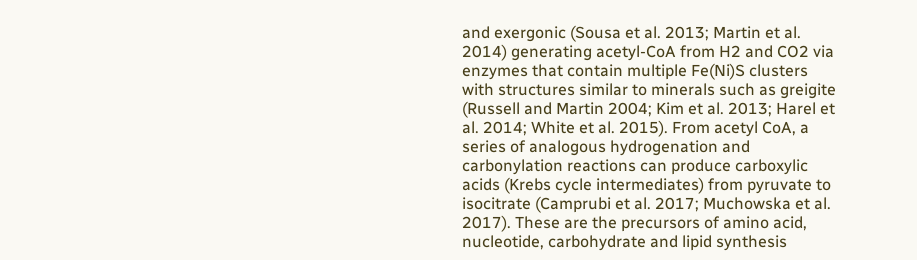and exergonic (Sousa et al. 2013; Martin et al. 2014) generating acetyl-CoA from H2 and CO2 via enzymes that contain multiple Fe(Ni)S clusters with structures similar to minerals such as greigite (Russell and Martin 2004; Kim et al. 2013; Harel et al. 2014; White et al. 2015). From acetyl CoA, a series of analogous hydrogenation and carbonylation reactions can produce carboxylic acids (Krebs cycle intermediates) from pyruvate to isocitrate (Camprubi et al. 2017; Muchowska et al. 2017). These are the precursors of amino acid, nucleotide, carbohydrate and lipid synthesis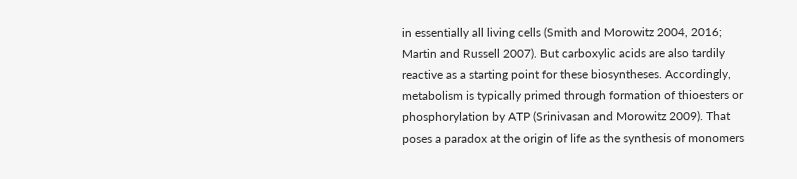in essentially all living cells (Smith and Morowitz 2004, 2016; Martin and Russell 2007). But carboxylic acids are also tardily reactive as a starting point for these biosyntheses. Accordingly, metabolism is typically primed through formation of thioesters or phosphorylation by ATP (Srinivasan and Morowitz 2009). That poses a paradox at the origin of life as the synthesis of monomers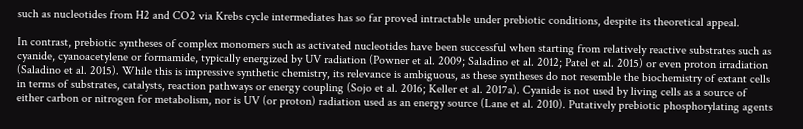such as nucleotides from H2 and CO2 via Krebs cycle intermediates has so far proved intractable under prebiotic conditions, despite its theoretical appeal.

In contrast, prebiotic syntheses of complex monomers such as activated nucleotides have been successful when starting from relatively reactive substrates such as cyanide, cyanoacetylene or formamide, typically energized by UV radiation (Powner et al. 2009; Saladino et al. 2012; Patel et al. 2015) or even proton irradiation (Saladino et al. 2015). While this is impressive synthetic chemistry, its relevance is ambiguous, as these syntheses do not resemble the biochemistry of extant cells in terms of substrates, catalysts, reaction pathways or energy coupling (Sojo et al. 2016; Keller et al. 2017a). Cyanide is not used by living cells as a source of either carbon or nitrogen for metabolism, nor is UV (or proton) radiation used as an energy source (Lane et al. 2010). Putatively prebiotic phosphorylating agents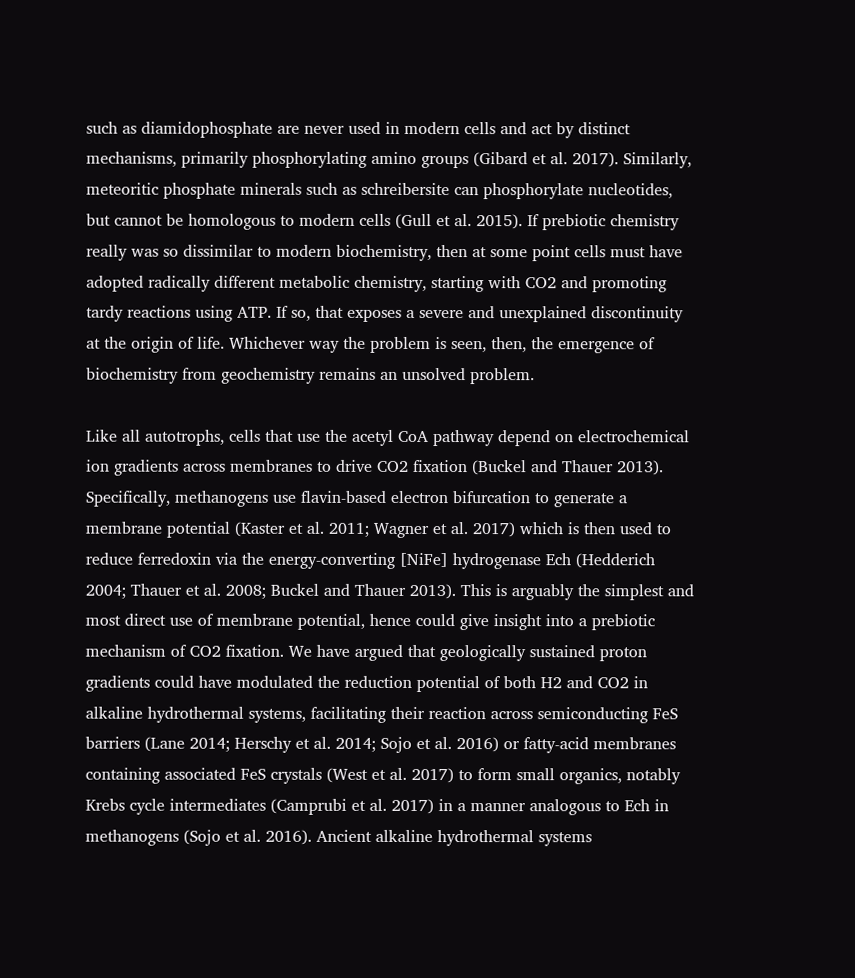such as diamidophosphate are never used in modern cells and act by distinct mechanisms, primarily phosphorylating amino groups (Gibard et al. 2017). Similarly, meteoritic phosphate minerals such as schreibersite can phosphorylate nucleotides, but cannot be homologous to modern cells (Gull et al. 2015). If prebiotic chemistry really was so dissimilar to modern biochemistry, then at some point cells must have adopted radically different metabolic chemistry, starting with CO2 and promoting tardy reactions using ATP. If so, that exposes a severe and unexplained discontinuity at the origin of life. Whichever way the problem is seen, then, the emergence of biochemistry from geochemistry remains an unsolved problem.

Like all autotrophs, cells that use the acetyl CoA pathway depend on electrochemical ion gradients across membranes to drive CO2 fixation (Buckel and Thauer 2013). Specifically, methanogens use flavin-based electron bifurcation to generate a membrane potential (Kaster et al. 2011; Wagner et al. 2017) which is then used to reduce ferredoxin via the energy-converting [NiFe] hydrogenase Ech (Hedderich 2004; Thauer et al. 2008; Buckel and Thauer 2013). This is arguably the simplest and most direct use of membrane potential, hence could give insight into a prebiotic mechanism of CO2 fixation. We have argued that geologically sustained proton gradients could have modulated the reduction potential of both H2 and CO2 in alkaline hydrothermal systems, facilitating their reaction across semiconducting FeS barriers (Lane 2014; Herschy et al. 2014; Sojo et al. 2016) or fatty-acid membranes containing associated FeS crystals (West et al. 2017) to form small organics, notably Krebs cycle intermediates (Camprubi et al. 2017) in a manner analogous to Ech in methanogens (Sojo et al. 2016). Ancient alkaline hydrothermal systems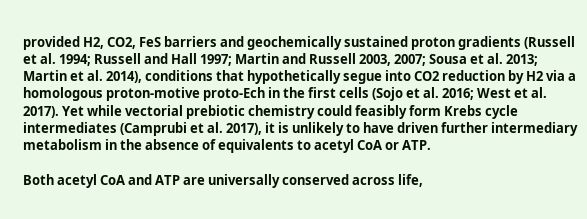provided H2, CO2, FeS barriers and geochemically sustained proton gradients (Russell et al. 1994; Russell and Hall 1997; Martin and Russell 2003, 2007; Sousa et al. 2013; Martin et al. 2014), conditions that hypothetically segue into CO2 reduction by H2 via a homologous proton-motive proto-Ech in the first cells (Sojo et al. 2016; West et al. 2017). Yet while vectorial prebiotic chemistry could feasibly form Krebs cycle intermediates (Camprubi et al. 2017), it is unlikely to have driven further intermediary metabolism in the absence of equivalents to acetyl CoA or ATP.

Both acetyl CoA and ATP are universally conserved across life,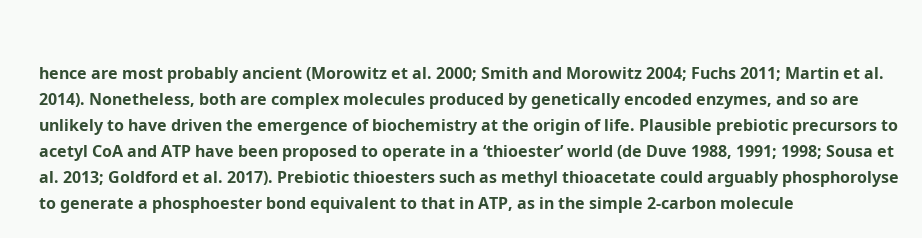hence are most probably ancient (Morowitz et al. 2000; Smith and Morowitz 2004; Fuchs 2011; Martin et al. 2014). Nonetheless, both are complex molecules produced by genetically encoded enzymes, and so are unlikely to have driven the emergence of biochemistry at the origin of life. Plausible prebiotic precursors to acetyl CoA and ATP have been proposed to operate in a ‘thioester’ world (de Duve 1988, 1991; 1998; Sousa et al. 2013; Goldford et al. 2017). Prebiotic thioesters such as methyl thioacetate could arguably phosphorolyse to generate a phosphoester bond equivalent to that in ATP, as in the simple 2-carbon molecule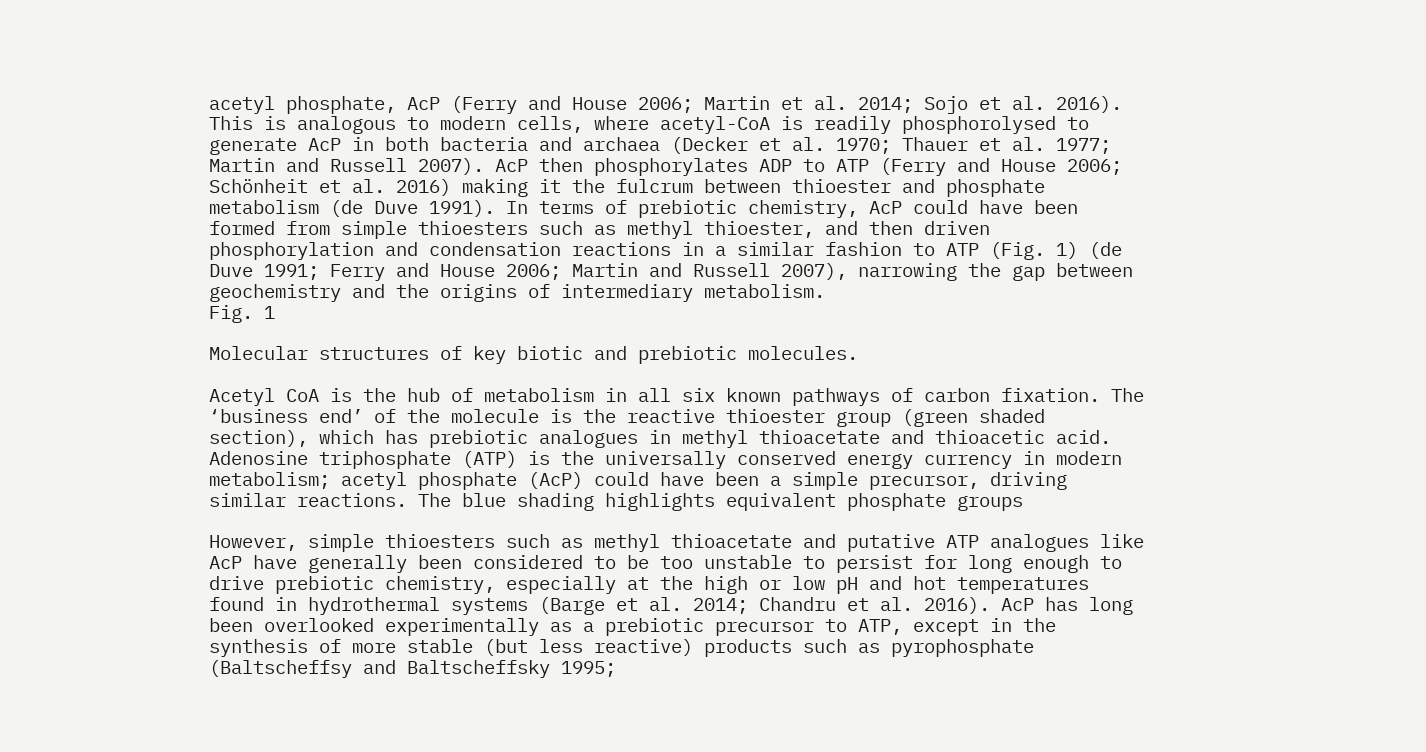acetyl phosphate, AcP (Ferry and House 2006; Martin et al. 2014; Sojo et al. 2016). This is analogous to modern cells, where acetyl-CoA is readily phosphorolysed to generate AcP in both bacteria and archaea (Decker et al. 1970; Thauer et al. 1977; Martin and Russell 2007). AcP then phosphorylates ADP to ATP (Ferry and House 2006; Schönheit et al. 2016) making it the fulcrum between thioester and phosphate metabolism (de Duve 1991). In terms of prebiotic chemistry, AcP could have been formed from simple thioesters such as methyl thioester, and then driven phosphorylation and condensation reactions in a similar fashion to ATP (Fig. 1) (de Duve 1991; Ferry and House 2006; Martin and Russell 2007), narrowing the gap between geochemistry and the origins of intermediary metabolism.
Fig. 1

Molecular structures of key biotic and prebiotic molecules.

Acetyl CoA is the hub of metabolism in all six known pathways of carbon fixation. The ‘business end’ of the molecule is the reactive thioester group (green shaded section), which has prebiotic analogues in methyl thioacetate and thioacetic acid. Adenosine triphosphate (ATP) is the universally conserved energy currency in modern metabolism; acetyl phosphate (AcP) could have been a simple precursor, driving similar reactions. The blue shading highlights equivalent phosphate groups

However, simple thioesters such as methyl thioacetate and putative ATP analogues like AcP have generally been considered to be too unstable to persist for long enough to drive prebiotic chemistry, especially at the high or low pH and hot temperatures found in hydrothermal systems (Barge et al. 2014; Chandru et al. 2016). AcP has long been overlooked experimentally as a prebiotic precursor to ATP, except in the synthesis of more stable (but less reactive) products such as pyrophosphate (Baltscheffsy and Baltscheffsky 1995;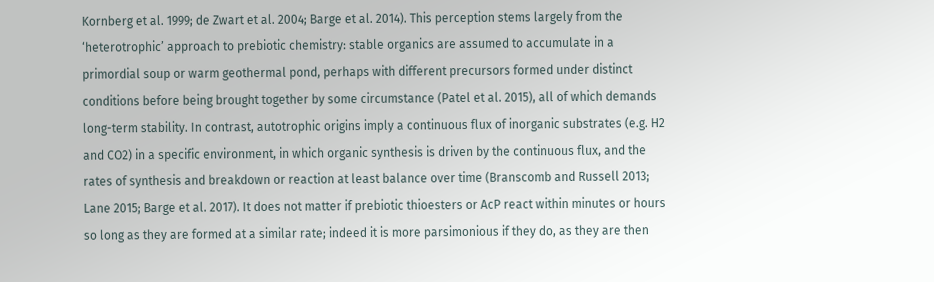Kornberg et al. 1999; de Zwart et al. 2004; Barge et al. 2014). This perception stems largely from the ‘heterotrophic’ approach to prebiotic chemistry: stable organics are assumed to accumulate in a primordial soup or warm geothermal pond, perhaps with different precursors formed under distinct conditions before being brought together by some circumstance (Patel et al. 2015), all of which demands long-term stability. In contrast, autotrophic origins imply a continuous flux of inorganic substrates (e.g. H2 and CO2) in a specific environment, in which organic synthesis is driven by the continuous flux, and the rates of synthesis and breakdown or reaction at least balance over time (Branscomb and Russell 2013; Lane 2015; Barge et al. 2017). It does not matter if prebiotic thioesters or AcP react within minutes or hours so long as they are formed at a similar rate; indeed it is more parsimonious if they do, as they are then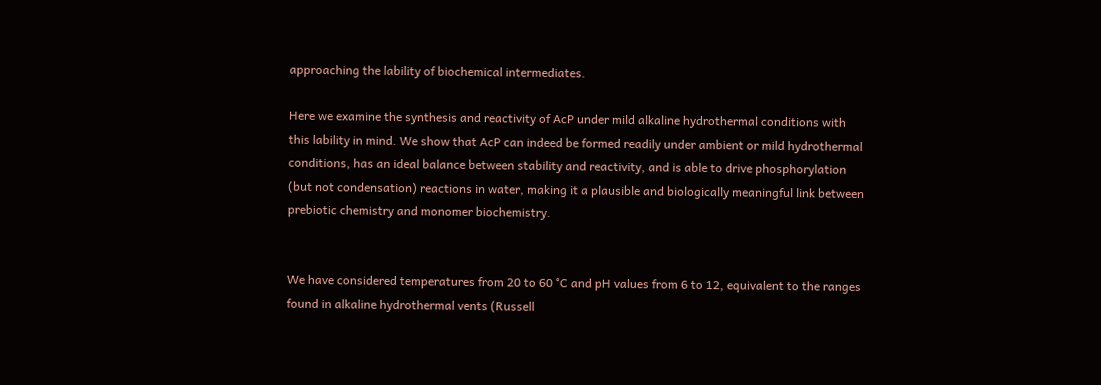approaching the lability of biochemical intermediates.

Here we examine the synthesis and reactivity of AcP under mild alkaline hydrothermal conditions with this lability in mind. We show that AcP can indeed be formed readily under ambient or mild hydrothermal conditions, has an ideal balance between stability and reactivity, and is able to drive phosphorylation (but not condensation) reactions in water, making it a plausible and biologically meaningful link between prebiotic chemistry and monomer biochemistry.


We have considered temperatures from 20 to 60 °C and pH values from 6 to 12, equivalent to the ranges found in alkaline hydrothermal vents (Russell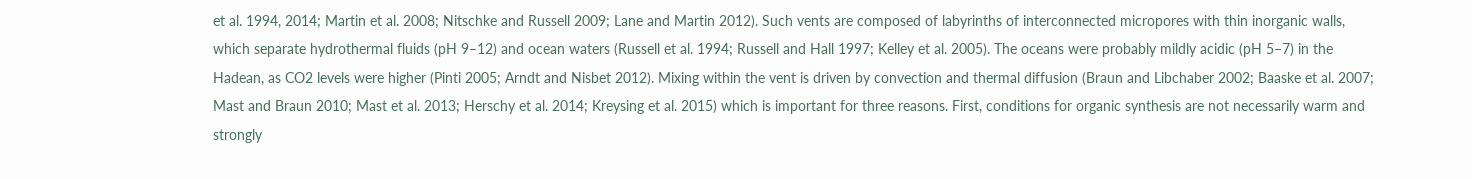et al. 1994, 2014; Martin et al. 2008; Nitschke and Russell 2009; Lane and Martin 2012). Such vents are composed of labyrinths of interconnected micropores with thin inorganic walls, which separate hydrothermal fluids (pH 9–12) and ocean waters (Russell et al. 1994; Russell and Hall 1997; Kelley et al. 2005). The oceans were probably mildly acidic (pH 5–7) in the Hadean, as CO2 levels were higher (Pinti 2005; Arndt and Nisbet 2012). Mixing within the vent is driven by convection and thermal diffusion (Braun and Libchaber 2002; Baaske et al. 2007; Mast and Braun 2010; Mast et al. 2013; Herschy et al. 2014; Kreysing et al. 2015) which is important for three reasons. First, conditions for organic synthesis are not necessarily warm and strongly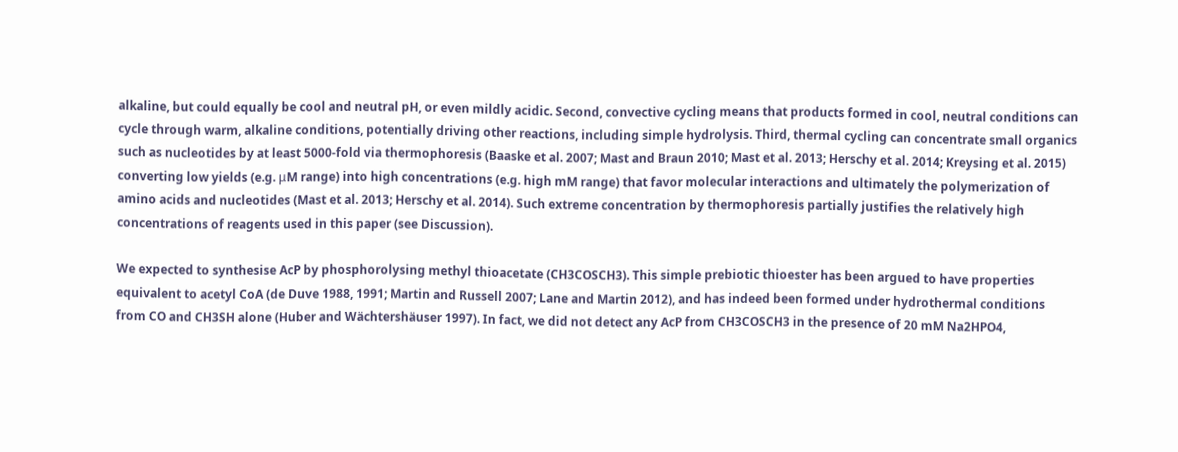alkaline, but could equally be cool and neutral pH, or even mildly acidic. Second, convective cycling means that products formed in cool, neutral conditions can cycle through warm, alkaline conditions, potentially driving other reactions, including simple hydrolysis. Third, thermal cycling can concentrate small organics such as nucleotides by at least 5000-fold via thermophoresis (Baaske et al. 2007; Mast and Braun 2010; Mast et al. 2013; Herschy et al. 2014; Kreysing et al. 2015) converting low yields (e.g. μM range) into high concentrations (e.g. high mM range) that favor molecular interactions and ultimately the polymerization of amino acids and nucleotides (Mast et al. 2013; Herschy et al. 2014). Such extreme concentration by thermophoresis partially justifies the relatively high concentrations of reagents used in this paper (see Discussion).

We expected to synthesise AcP by phosphorolysing methyl thioacetate (CH3COSCH3). This simple prebiotic thioester has been argued to have properties equivalent to acetyl CoA (de Duve 1988, 1991; Martin and Russell 2007; Lane and Martin 2012), and has indeed been formed under hydrothermal conditions from CO and CH3SH alone (Huber and Wächtershäuser 1997). In fact, we did not detect any AcP from CH3COSCH3 in the presence of 20 mM Na2HPO4,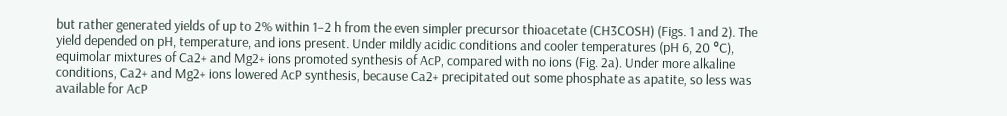but rather generated yields of up to 2% within 1–2 h from the even simpler precursor thioacetate (CH3COSH) (Figs. 1 and 2). The yield depended on pH, temperature, and ions present. Under mildly acidic conditions and cooler temperatures (pH 6, 20 °C), equimolar mixtures of Ca2+ and Mg2+ ions promoted synthesis of AcP, compared with no ions (Fig. 2a). Under more alkaline conditions, Ca2+ and Mg2+ ions lowered AcP synthesis, because Ca2+ precipitated out some phosphate as apatite, so less was available for AcP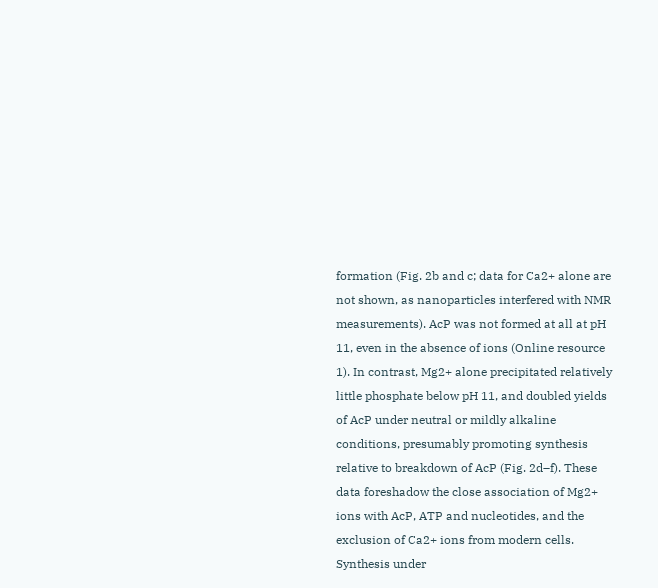formation (Fig. 2b and c; data for Ca2+ alone are not shown, as nanoparticles interfered with NMR measurements). AcP was not formed at all at pH 11, even in the absence of ions (Online resource 1). In contrast, Mg2+ alone precipitated relatively little phosphate below pH 11, and doubled yields of AcP under neutral or mildly alkaline conditions, presumably promoting synthesis relative to breakdown of AcP (Fig. 2d–f). These data foreshadow the close association of Mg2+ ions with AcP, ATP and nucleotides, and the exclusion of Ca2+ ions from modern cells. Synthesis under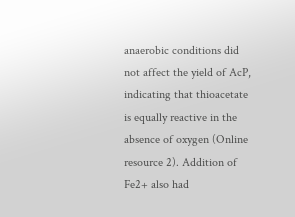anaerobic conditions did not affect the yield of AcP, indicating that thioacetate is equally reactive in the absence of oxygen (Online resource 2). Addition of Fe2+ also had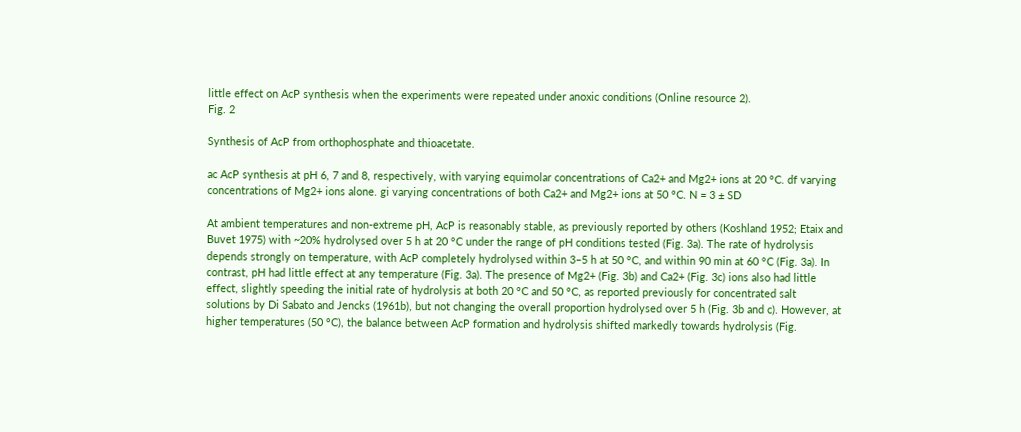little effect on AcP synthesis when the experiments were repeated under anoxic conditions (Online resource 2).
Fig. 2

Synthesis of AcP from orthophosphate and thioacetate.

ac AcP synthesis at pH 6, 7 and 8, respectively, with varying equimolar concentrations of Ca2+ and Mg2+ ions at 20 °C. df varying concentrations of Mg2+ ions alone. gi varying concentrations of both Ca2+ and Mg2+ ions at 50 °C. N = 3 ± SD

At ambient temperatures and non-extreme pH, AcP is reasonably stable, as previously reported by others (Koshland 1952; Etaix and Buvet 1975) with ~20% hydrolysed over 5 h at 20 °C under the range of pH conditions tested (Fig. 3a). The rate of hydrolysis depends strongly on temperature, with AcP completely hydrolysed within 3–5 h at 50 °C, and within 90 min at 60 °C (Fig. 3a). In contrast, pH had little effect at any temperature (Fig. 3a). The presence of Mg2+ (Fig. 3b) and Ca2+ (Fig. 3c) ions also had little effect, slightly speeding the initial rate of hydrolysis at both 20 °C and 50 °C, as reported previously for concentrated salt solutions by Di Sabato and Jencks (1961b), but not changing the overall proportion hydrolysed over 5 h (Fig. 3b and c). However, at higher temperatures (50 °C), the balance between AcP formation and hydrolysis shifted markedly towards hydrolysis (Fig.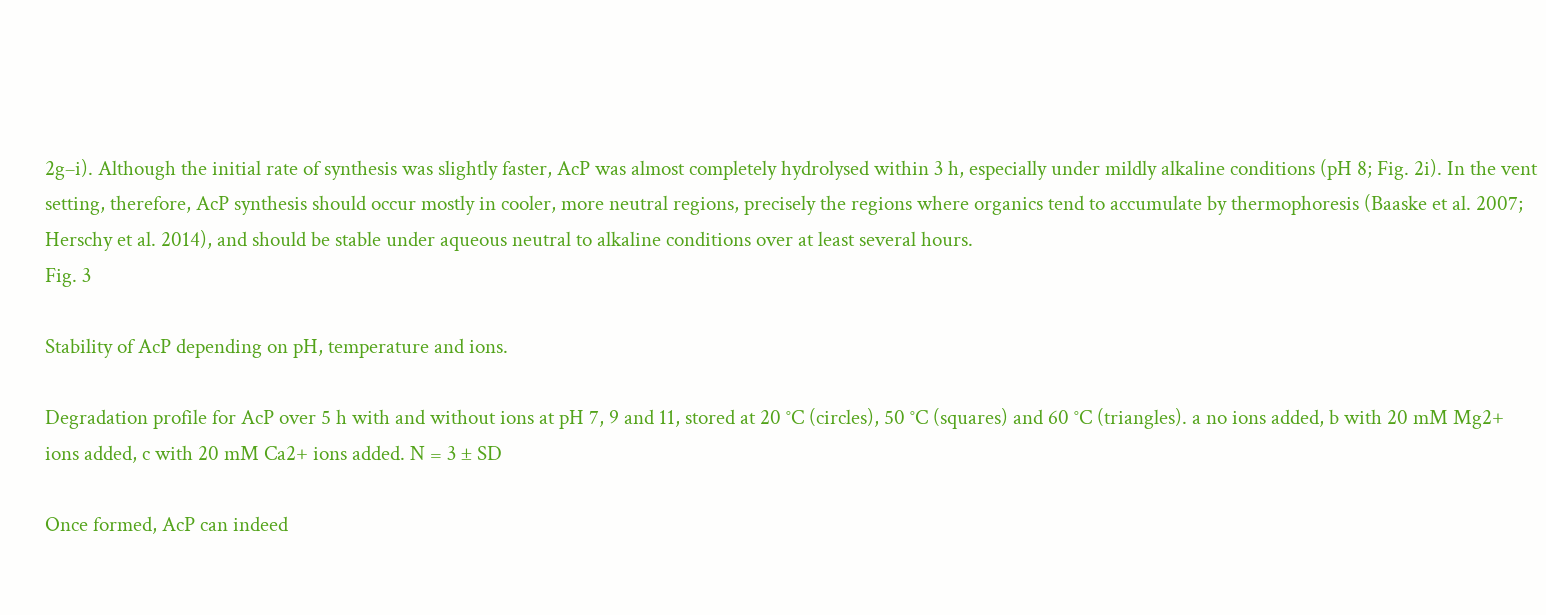2g–i). Although the initial rate of synthesis was slightly faster, AcP was almost completely hydrolysed within 3 h, especially under mildly alkaline conditions (pH 8; Fig. 2i). In the vent setting, therefore, AcP synthesis should occur mostly in cooler, more neutral regions, precisely the regions where organics tend to accumulate by thermophoresis (Baaske et al. 2007; Herschy et al. 2014), and should be stable under aqueous neutral to alkaline conditions over at least several hours.
Fig. 3

Stability of AcP depending on pH, temperature and ions.

Degradation profile for AcP over 5 h with and without ions at pH 7, 9 and 11, stored at 20 °C (circles), 50 °C (squares) and 60 °C (triangles). a no ions added, b with 20 mM Mg2+ ions added, c with 20 mM Ca2+ ions added. N = 3 ± SD

Once formed, AcP can indeed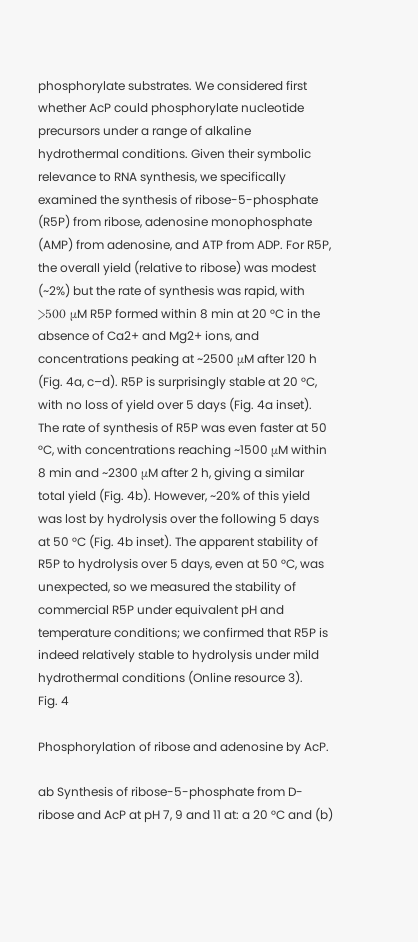phosphorylate substrates. We considered first whether AcP could phosphorylate nucleotide precursors under a range of alkaline hydrothermal conditions. Given their symbolic relevance to RNA synthesis, we specifically examined the synthesis of ribose-5-phosphate (R5P) from ribose, adenosine monophosphate (AMP) from adenosine, and ATP from ADP. For R5P, the overall yield (relative to ribose) was modest (~2%) but the rate of synthesis was rapid, with >500 μM R5P formed within 8 min at 20 °C in the absence of Ca2+ and Mg2+ ions, and concentrations peaking at ~2500 μM after 120 h (Fig. 4a, c–d). R5P is surprisingly stable at 20 °C, with no loss of yield over 5 days (Fig. 4a inset). The rate of synthesis of R5P was even faster at 50 °C, with concentrations reaching ~1500 μM within 8 min and ~2300 μM after 2 h, giving a similar total yield (Fig. 4b). However, ~20% of this yield was lost by hydrolysis over the following 5 days at 50 °C (Fig. 4b inset). The apparent stability of R5P to hydrolysis over 5 days, even at 50 °C, was unexpected, so we measured the stability of commercial R5P under equivalent pH and temperature conditions; we confirmed that R5P is indeed relatively stable to hydrolysis under mild hydrothermal conditions (Online resource 3).
Fig. 4

Phosphorylation of ribose and adenosine by AcP.

ab Synthesis of ribose-5-phosphate from D-ribose and AcP at pH 7, 9 and 11 at: a 20 °C and (b)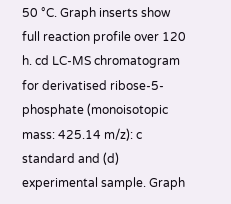50 °C. Graph inserts show full reaction profile over 120 h. cd LC-MS chromatogram for derivatised ribose-5-phosphate (monoisotopic mass: 425.14 m/z): c standard and (d) experimental sample. Graph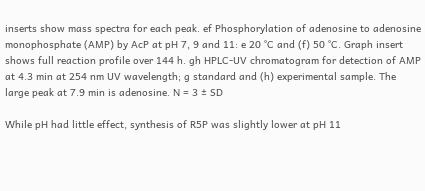inserts show mass spectra for each peak. ef Phosphorylation of adenosine to adenosine monophosphate (AMP) by AcP at pH 7, 9 and 11: e 20 °C and (f) 50 °C. Graph insert shows full reaction profile over 144 h. gh HPLC-UV chromatogram for detection of AMP at 4.3 min at 254 nm UV wavelength; g standard and (h) experimental sample. The large peak at 7.9 min is adenosine. N = 3 ± SD

While pH had little effect, synthesis of R5P was slightly lower at pH 11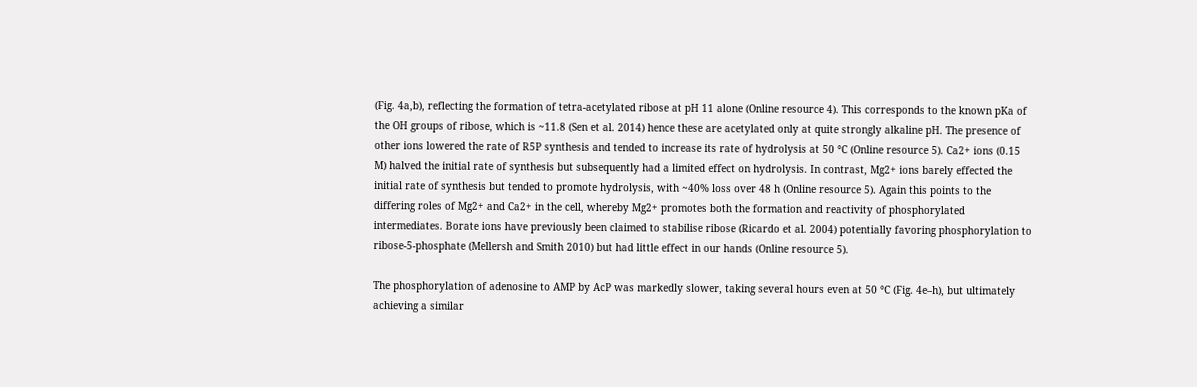(Fig. 4a,b), reflecting the formation of tetra-acetylated ribose at pH 11 alone (Online resource 4). This corresponds to the known pKa of the OH groups of ribose, which is ~11.8 (Sen et al. 2014) hence these are acetylated only at quite strongly alkaline pH. The presence of other ions lowered the rate of R5P synthesis and tended to increase its rate of hydrolysis at 50 °C (Online resource 5). Ca2+ ions (0.15 M) halved the initial rate of synthesis but subsequently had a limited effect on hydrolysis. In contrast, Mg2+ ions barely effected the initial rate of synthesis but tended to promote hydrolysis, with ~40% loss over 48 h (Online resource 5). Again this points to the differing roles of Mg2+ and Ca2+ in the cell, whereby Mg2+ promotes both the formation and reactivity of phosphorylated intermediates. Borate ions have previously been claimed to stabilise ribose (Ricardo et al. 2004) potentially favoring phosphorylation to ribose-5-phosphate (Mellersh and Smith 2010) but had little effect in our hands (Online resource 5).

The phosphorylation of adenosine to AMP by AcP was markedly slower, taking several hours even at 50 °C (Fig. 4e–h), but ultimately achieving a similar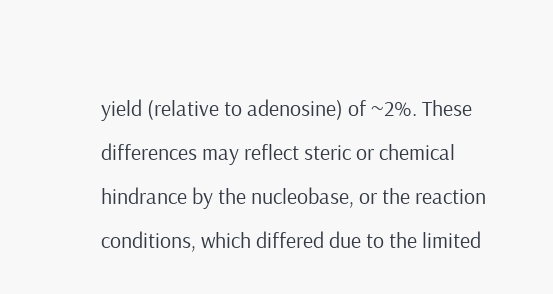yield (relative to adenosine) of ~2%. These differences may reflect steric or chemical hindrance by the nucleobase, or the reaction conditions, which differed due to the limited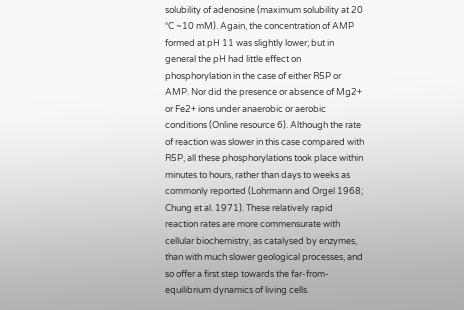solubility of adenosine (maximum solubility at 20 °C ~10 mM). Again, the concentration of AMP formed at pH 11 was slightly lower; but in general the pH had little effect on phosphorylation in the case of either R5P or AMP. Nor did the presence or absence of Mg2+ or Fe2+ ions under anaerobic or aerobic conditions (Online resource 6). Although the rate of reaction was slower in this case compared with R5P, all these phosphorylations took place within minutes to hours, rather than days to weeks as commonly reported (Lohrmann and Orgel 1968; Chung et al. 1971). These relatively rapid reaction rates are more commensurate with cellular biochemistry, as catalysed by enzymes, than with much slower geological processes, and so offer a first step towards the far-from-equilibrium dynamics of living cells.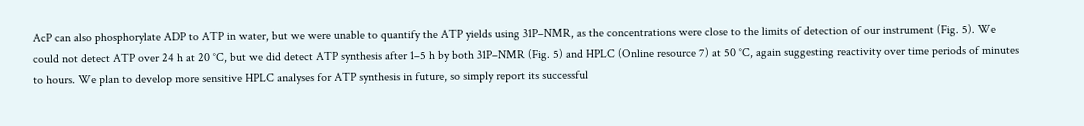AcP can also phosphorylate ADP to ATP in water, but we were unable to quantify the ATP yields using 31P–NMR, as the concentrations were close to the limits of detection of our instrument (Fig. 5). We could not detect ATP over 24 h at 20 °C, but we did detect ATP synthesis after 1–5 h by both 31P–NMR (Fig. 5) and HPLC (Online resource 7) at 50 °C, again suggesting reactivity over time periods of minutes to hours. We plan to develop more sensitive HPLC analyses for ATP synthesis in future, so simply report its successful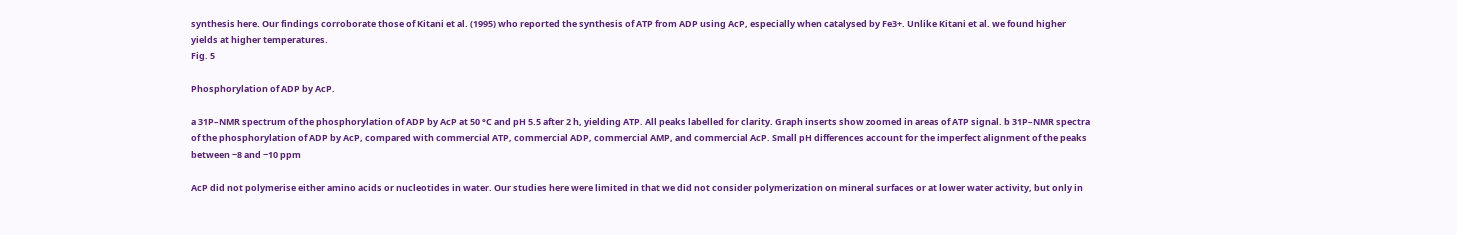synthesis here. Our findings corroborate those of Kitani et al. (1995) who reported the synthesis of ATP from ADP using AcP, especially when catalysed by Fe3+. Unlike Kitani et al. we found higher yields at higher temperatures.
Fig. 5

Phosphorylation of ADP by AcP.

a 31P–NMR spectrum of the phosphorylation of ADP by AcP at 50 °C and pH 5.5 after 2 h, yielding ATP. All peaks labelled for clarity. Graph inserts show zoomed in areas of ATP signal. b 31P–NMR spectra of the phosphorylation of ADP by AcP, compared with commercial ATP, commercial ADP, commercial AMP, and commercial AcP. Small pH differences account for the imperfect alignment of the peaks between −8 and −10 ppm

AcP did not polymerise either amino acids or nucleotides in water. Our studies here were limited in that we did not consider polymerization on mineral surfaces or at lower water activity, but only in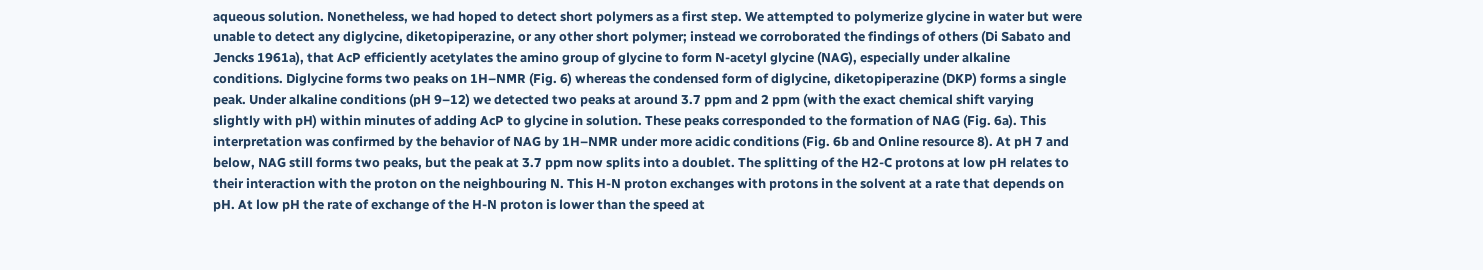aqueous solution. Nonetheless, we had hoped to detect short polymers as a first step. We attempted to polymerize glycine in water but were unable to detect any diglycine, diketopiperazine, or any other short polymer; instead we corroborated the findings of others (Di Sabato and Jencks 1961a), that AcP efficiently acetylates the amino group of glycine to form N-acetyl glycine (NAG), especially under alkaline conditions. Diglycine forms two peaks on 1H–NMR (Fig. 6) whereas the condensed form of diglycine, diketopiperazine (DKP) forms a single peak. Under alkaline conditions (pH 9–12) we detected two peaks at around 3.7 ppm and 2 ppm (with the exact chemical shift varying slightly with pH) within minutes of adding AcP to glycine in solution. These peaks corresponded to the formation of NAG (Fig. 6a). This interpretation was confirmed by the behavior of NAG by 1H–NMR under more acidic conditions (Fig. 6b and Online resource 8). At pH 7 and below, NAG still forms two peaks, but the peak at 3.7 ppm now splits into a doublet. The splitting of the H2-C protons at low pH relates to their interaction with the proton on the neighbouring N. This H-N proton exchanges with protons in the solvent at a rate that depends on pH. At low pH the rate of exchange of the H-N proton is lower than the speed at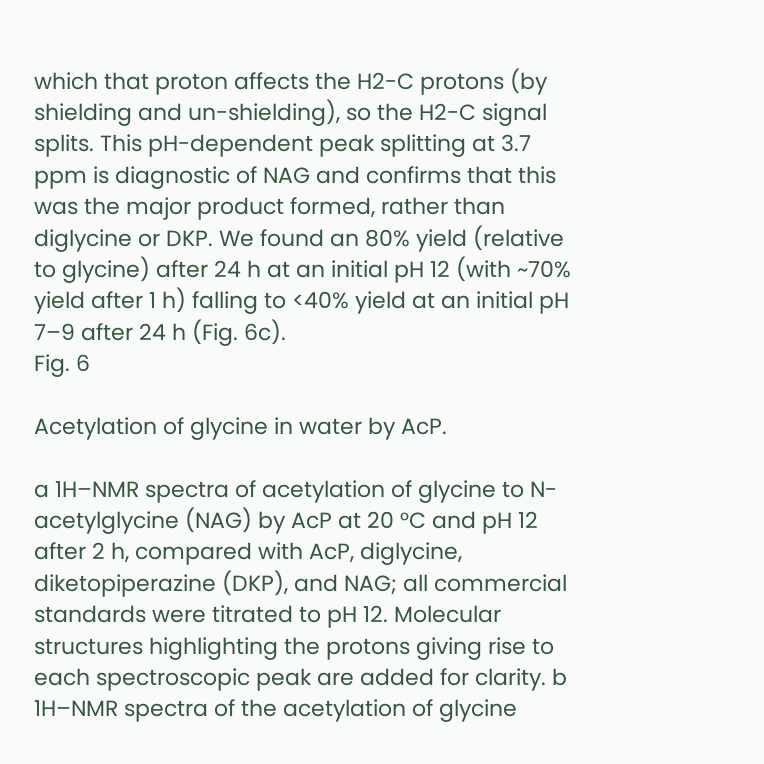which that proton affects the H2-C protons (by shielding and un-shielding), so the H2-C signal splits. This pH-dependent peak splitting at 3.7 ppm is diagnostic of NAG and confirms that this was the major product formed, rather than diglycine or DKP. We found an 80% yield (relative to glycine) after 24 h at an initial pH 12 (with ~70% yield after 1 h) falling to <40% yield at an initial pH 7–9 after 24 h (Fig. 6c).
Fig. 6

Acetylation of glycine in water by AcP.

a 1H–NMR spectra of acetylation of glycine to N-acetylglycine (NAG) by AcP at 20 °C and pH 12 after 2 h, compared with AcP, diglycine, diketopiperazine (DKP), and NAG; all commercial standards were titrated to pH 12. Molecular structures highlighting the protons giving rise to each spectroscopic peak are added for clarity. b 1H–NMR spectra of the acetylation of glycine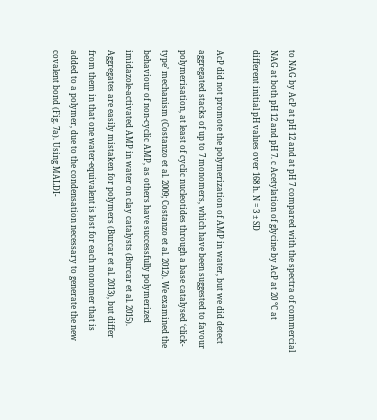to NAG by AcP at pH 12 and at pH 7 compared with the spectra of commercial NAG at both pH 12 and pH 7. c Acetylation of glycine by AcP at 20 °C at different initial pH values over 168 h. N = 3 ± SD

AcP did not promote the polymerization of AMP in water, but we did detect aggregated stacks of up to 7 monomers, which have been suggested to favour polymerisation, at least of cyclic nucleotides through a base catalysed ‘click-type’ mechanism (Costanzo et al. 2009; Costanzo et al. 2012). We examined the behaviour of non-cyclic AMP, as others have successfully polymerized imidazole-activated AMP in water on clay catalysts (Burcar et al. 2015). Aggregates are easily mistaken for polymers (Burcar et al. 2013), but differ from them in that one water-equivalent is lost for each monomer that is added to a polymer, due to the condensation necessary to generate the new covalent bond (Fig. 7a). Using MALDI-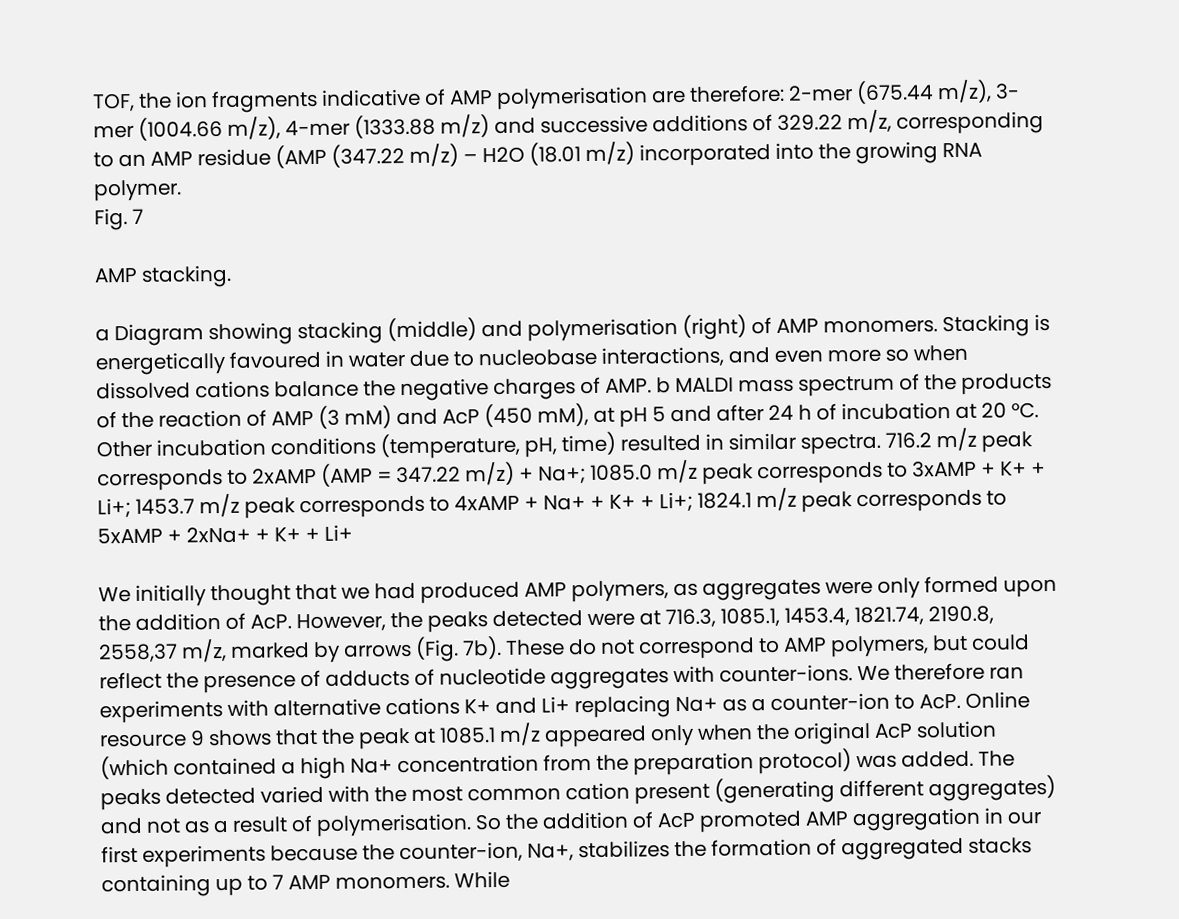TOF, the ion fragments indicative of AMP polymerisation are therefore: 2-mer (675.44 m/z), 3-mer (1004.66 m/z), 4-mer (1333.88 m/z) and successive additions of 329.22 m/z, corresponding to an AMP residue (AMP (347.22 m/z) – H2O (18.01 m/z) incorporated into the growing RNA polymer.
Fig. 7

AMP stacking.

a Diagram showing stacking (middle) and polymerisation (right) of AMP monomers. Stacking is energetically favoured in water due to nucleobase interactions, and even more so when dissolved cations balance the negative charges of AMP. b MALDI mass spectrum of the products of the reaction of AMP (3 mM) and AcP (450 mM), at pH 5 and after 24 h of incubation at 20 °C. Other incubation conditions (temperature, pH, time) resulted in similar spectra. 716.2 m/z peak corresponds to 2xAMP (AMP = 347.22 m/z) + Na+; 1085.0 m/z peak corresponds to 3xAMP + K+ + Li+; 1453.7 m/z peak corresponds to 4xAMP + Na+ + K+ + Li+; 1824.1 m/z peak corresponds to 5xAMP + 2xNa+ + K+ + Li+

We initially thought that we had produced AMP polymers, as aggregates were only formed upon the addition of AcP. However, the peaks detected were at 716.3, 1085.1, 1453.4, 1821.74, 2190.8, 2558,37 m/z, marked by arrows (Fig. 7b). These do not correspond to AMP polymers, but could reflect the presence of adducts of nucleotide aggregates with counter-ions. We therefore ran experiments with alternative cations K+ and Li+ replacing Na+ as a counter-ion to AcP. Online resource 9 shows that the peak at 1085.1 m/z appeared only when the original AcP solution (which contained a high Na+ concentration from the preparation protocol) was added. The peaks detected varied with the most common cation present (generating different aggregates) and not as a result of polymerisation. So the addition of AcP promoted AMP aggregation in our first experiments because the counter-ion, Na+, stabilizes the formation of aggregated stacks containing up to 7 AMP monomers. While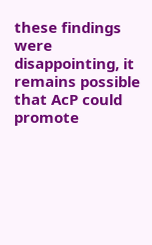these findings were disappointing, it remains possible that AcP could promote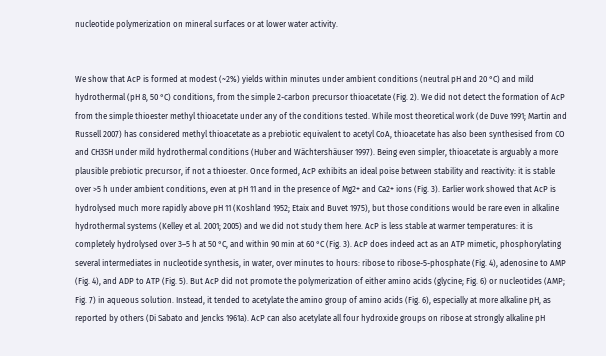nucleotide polymerization on mineral surfaces or at lower water activity.


We show that AcP is formed at modest (~2%) yields within minutes under ambient conditions (neutral pH and 20 °C) and mild hydrothermal (pH 8, 50 °C) conditions, from the simple 2-carbon precursor thioacetate (Fig. 2). We did not detect the formation of AcP from the simple thioester methyl thioacetate under any of the conditions tested. While most theoretical work (de Duve 1991; Martin and Russell 2007) has considered methyl thioacetate as a prebiotic equivalent to acetyl CoA, thioacetate has also been synthesised from CO and CH3SH under mild hydrothermal conditions (Huber and Wächtershäuser 1997). Being even simpler, thioacetate is arguably a more plausible prebiotic precursor, if not a thioester. Once formed, AcP exhibits an ideal poise between stability and reactivity: it is stable over >5 h under ambient conditions, even at pH 11 and in the presence of Mg2+ and Ca2+ ions (Fig. 3). Earlier work showed that AcP is hydrolysed much more rapidly above pH 11 (Koshland 1952; Etaix and Buvet 1975), but those conditions would be rare even in alkaline hydrothermal systems (Kelley et al. 2001; 2005) and we did not study them here. AcP is less stable at warmer temperatures: it is completely hydrolysed over 3–5 h at 50 °C, and within 90 min at 60 °C (Fig. 3). AcP does indeed act as an ATP mimetic, phosphorylating several intermediates in nucleotide synthesis, in water, over minutes to hours: ribose to ribose-5-phosphate (Fig. 4), adenosine to AMP (Fig. 4), and ADP to ATP (Fig. 5). But AcP did not promote the polymerization of either amino acids (glycine; Fig. 6) or nucleotides (AMP; Fig. 7) in aqueous solution. Instead, it tended to acetylate the amino group of amino acids (Fig. 6), especially at more alkaline pH, as reported by others (Di Sabato and Jencks 1961a). AcP can also acetylate all four hydroxide groups on ribose at strongly alkaline pH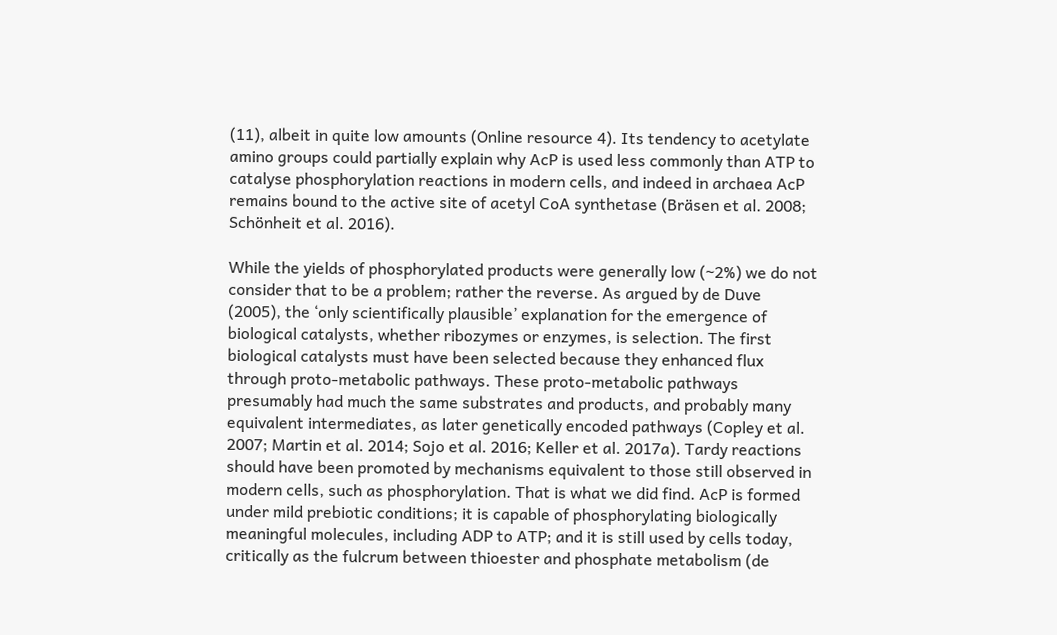(11), albeit in quite low amounts (Online resource 4). Its tendency to acetylate amino groups could partially explain why AcP is used less commonly than ATP to catalyse phosphorylation reactions in modern cells, and indeed in archaea AcP remains bound to the active site of acetyl CoA synthetase (Bräsen et al. 2008; Schönheit et al. 2016).

While the yields of phosphorylated products were generally low (~2%) we do not consider that to be a problem; rather the reverse. As argued by de Duve (2005), the ‘only scientifically plausible’ explanation for the emergence of biological catalysts, whether ribozymes or enzymes, is selection. The first biological catalysts must have been selected because they enhanced flux through proto-metabolic pathways. These proto-metabolic pathways presumably had much the same substrates and products, and probably many equivalent intermediates, as later genetically encoded pathways (Copley et al. 2007; Martin et al. 2014; Sojo et al. 2016; Keller et al. 2017a). Tardy reactions should have been promoted by mechanisms equivalent to those still observed in modern cells, such as phosphorylation. That is what we did find. AcP is formed under mild prebiotic conditions; it is capable of phosphorylating biologically meaningful molecules, including ADP to ATP; and it is still used by cells today, critically as the fulcrum between thioester and phosphate metabolism (de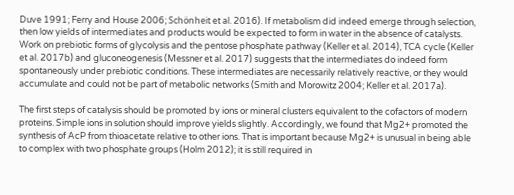Duve 1991; Ferry and House 2006; Schönheit et al. 2016). If metabolism did indeed emerge through selection, then low yields of intermediates and products would be expected to form in water in the absence of catalysts. Work on prebiotic forms of glycolysis and the pentose phosphate pathway (Keller et al. 2014), TCA cycle (Keller et al. 2017b) and gluconeogenesis (Messner et al. 2017) suggests that the intermediates do indeed form spontaneously under prebiotic conditions. These intermediates are necessarily relatively reactive, or they would accumulate and could not be part of metabolic networks (Smith and Morowitz 2004; Keller et al. 2017a).

The first steps of catalysis should be promoted by ions or mineral clusters equivalent to the cofactors of modern proteins. Simple ions in solution should improve yields slightly. Accordingly, we found that Mg2+ promoted the synthesis of AcP from thioacetate relative to other ions. That is important because Mg2+ is unusual in being able to complex with two phosphate groups (Holm 2012); it is still required in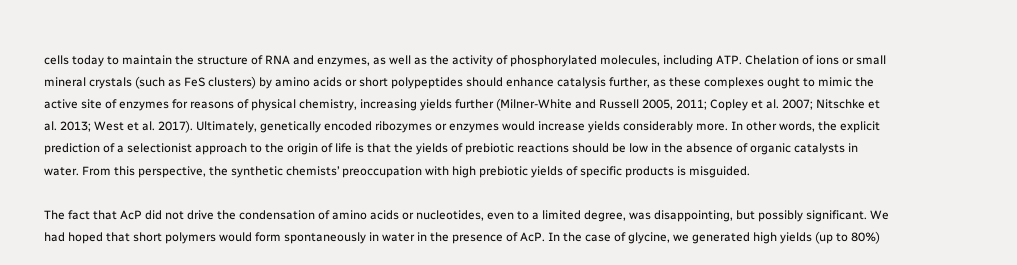cells today to maintain the structure of RNA and enzymes, as well as the activity of phosphorylated molecules, including ATP. Chelation of ions or small mineral crystals (such as FeS clusters) by amino acids or short polypeptides should enhance catalysis further, as these complexes ought to mimic the active site of enzymes for reasons of physical chemistry, increasing yields further (Milner-White and Russell 2005, 2011; Copley et al. 2007; Nitschke et al. 2013; West et al. 2017). Ultimately, genetically encoded ribozymes or enzymes would increase yields considerably more. In other words, the explicit prediction of a selectionist approach to the origin of life is that the yields of prebiotic reactions should be low in the absence of organic catalysts in water. From this perspective, the synthetic chemists’ preoccupation with high prebiotic yields of specific products is misguided.

The fact that AcP did not drive the condensation of amino acids or nucleotides, even to a limited degree, was disappointing, but possibly significant. We had hoped that short polymers would form spontaneously in water in the presence of AcP. In the case of glycine, we generated high yields (up to 80%)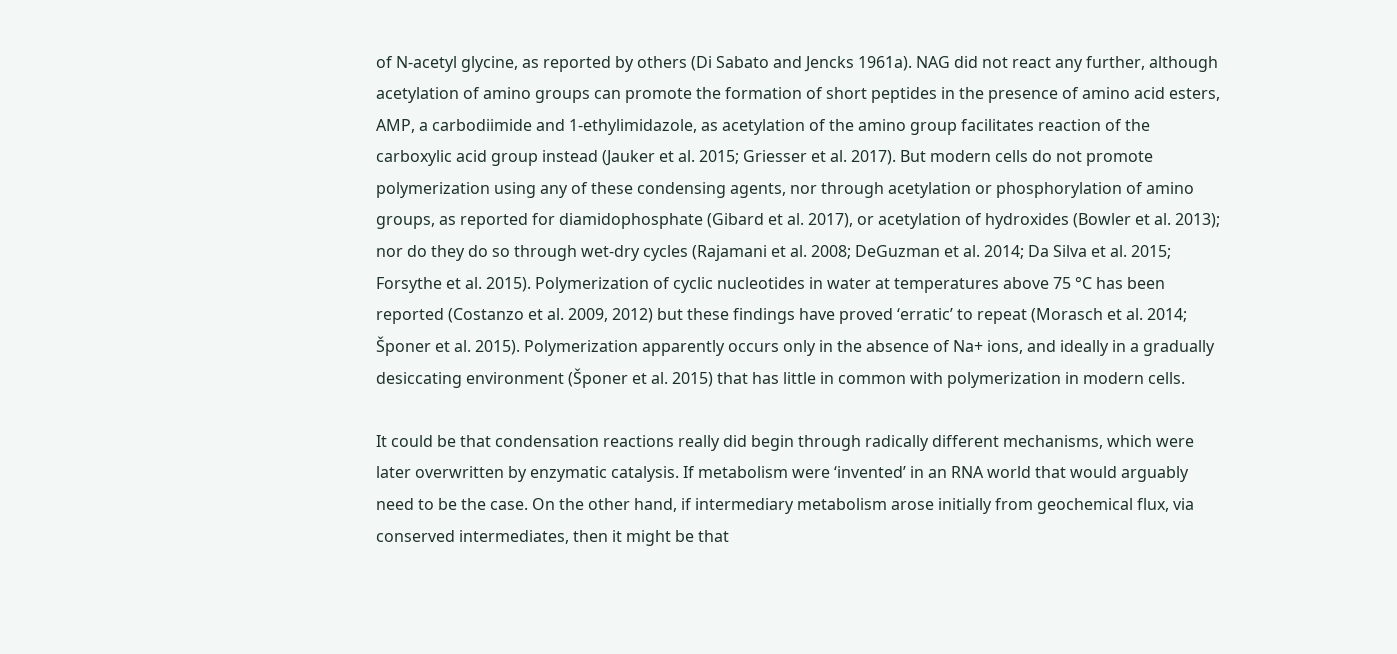of N-acetyl glycine, as reported by others (Di Sabato and Jencks 1961a). NAG did not react any further, although acetylation of amino groups can promote the formation of short peptides in the presence of amino acid esters, AMP, a carbodiimide and 1-ethylimidazole, as acetylation of the amino group facilitates reaction of the carboxylic acid group instead (Jauker et al. 2015; Griesser et al. 2017). But modern cells do not promote polymerization using any of these condensing agents, nor through acetylation or phosphorylation of amino groups, as reported for diamidophosphate (Gibard et al. 2017), or acetylation of hydroxides (Bowler et al. 2013); nor do they do so through wet-dry cycles (Rajamani et al. 2008; DeGuzman et al. 2014; Da Silva et al. 2015; Forsythe et al. 2015). Polymerization of cyclic nucleotides in water at temperatures above 75 °C has been reported (Costanzo et al. 2009, 2012) but these findings have proved ‘erratic’ to repeat (Morasch et al. 2014; Šponer et al. 2015). Polymerization apparently occurs only in the absence of Na+ ions, and ideally in a gradually desiccating environment (Šponer et al. 2015) that has little in common with polymerization in modern cells.

It could be that condensation reactions really did begin through radically different mechanisms, which were later overwritten by enzymatic catalysis. If metabolism were ‘invented’ in an RNA world that would arguably need to be the case. On the other hand, if intermediary metabolism arose initially from geochemical flux, via conserved intermediates, then it might be that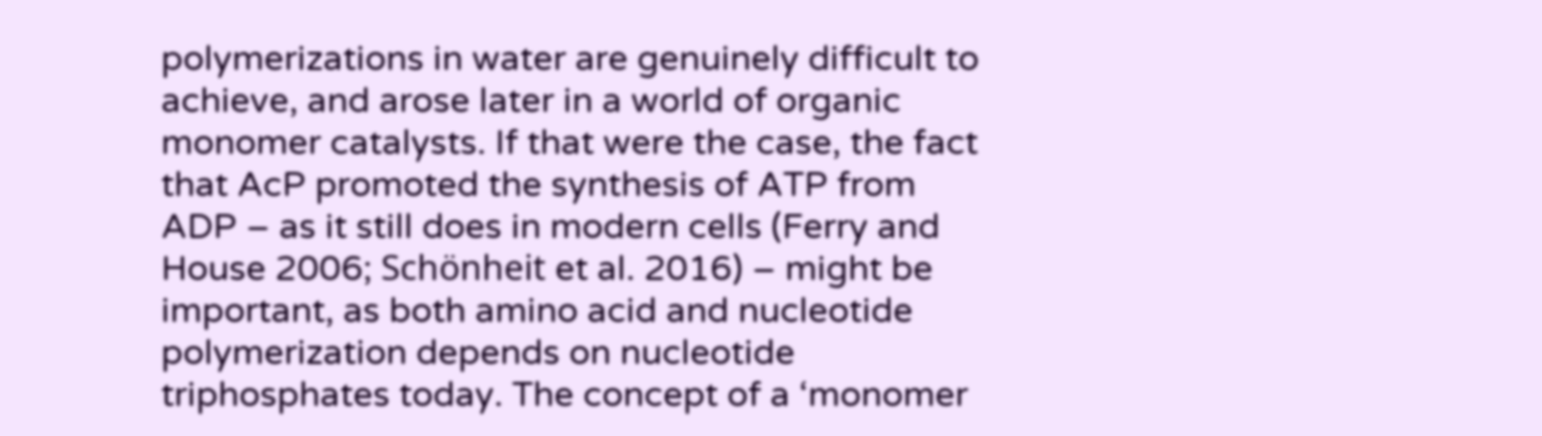polymerizations in water are genuinely difficult to achieve, and arose later in a world of organic monomer catalysts. If that were the case, the fact that AcP promoted the synthesis of ATP from ADP – as it still does in modern cells (Ferry and House 2006; Schönheit et al. 2016) – might be important, as both amino acid and nucleotide polymerization depends on nucleotide triphosphates today. The concept of a ‘monomer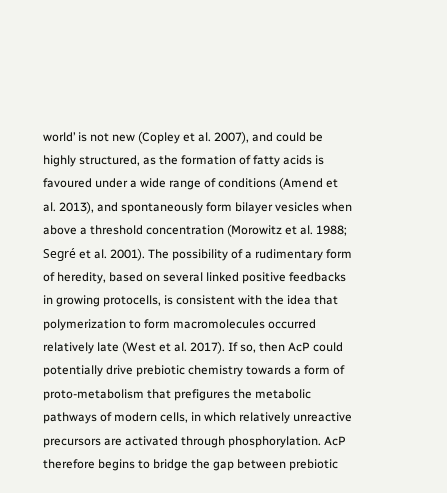world’ is not new (Copley et al. 2007), and could be highly structured, as the formation of fatty acids is favoured under a wide range of conditions (Amend et al. 2013), and spontaneously form bilayer vesicles when above a threshold concentration (Morowitz et al. 1988; Segré et al. 2001). The possibility of a rudimentary form of heredity, based on several linked positive feedbacks in growing protocells, is consistent with the idea that polymerization to form macromolecules occurred relatively late (West et al. 2017). If so, then AcP could potentially drive prebiotic chemistry towards a form of proto-metabolism that prefigures the metabolic pathways of modern cells, in which relatively unreactive precursors are activated through phosphorylation. AcP therefore begins to bridge the gap between prebiotic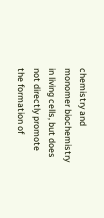chemistry and monomer biochemistry in living cells, but does not directly promote the formation of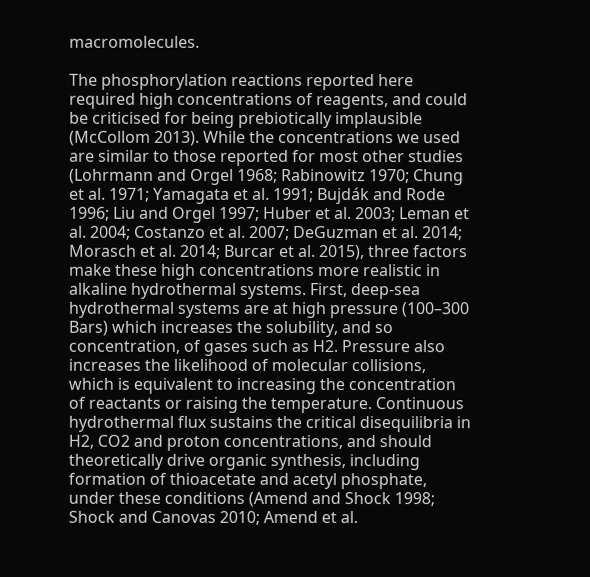macromolecules.

The phosphorylation reactions reported here required high concentrations of reagents, and could be criticised for being prebiotically implausible (McCollom 2013). While the concentrations we used are similar to those reported for most other studies (Lohrmann and Orgel 1968; Rabinowitz 1970; Chung et al. 1971; Yamagata et al. 1991; Bujdák and Rode 1996; Liu and Orgel 1997; Huber et al. 2003; Leman et al. 2004; Costanzo et al. 2007; DeGuzman et al. 2014; Morasch et al. 2014; Burcar et al. 2015), three factors make these high concentrations more realistic in alkaline hydrothermal systems. First, deep-sea hydrothermal systems are at high pressure (100–300 Bars) which increases the solubility, and so concentration, of gases such as H2. Pressure also increases the likelihood of molecular collisions, which is equivalent to increasing the concentration of reactants or raising the temperature. Continuous hydrothermal flux sustains the critical disequilibria in H2, CO2 and proton concentrations, and should theoretically drive organic synthesis, including formation of thioacetate and acetyl phosphate, under these conditions (Amend and Shock 1998; Shock and Canovas 2010; Amend et al.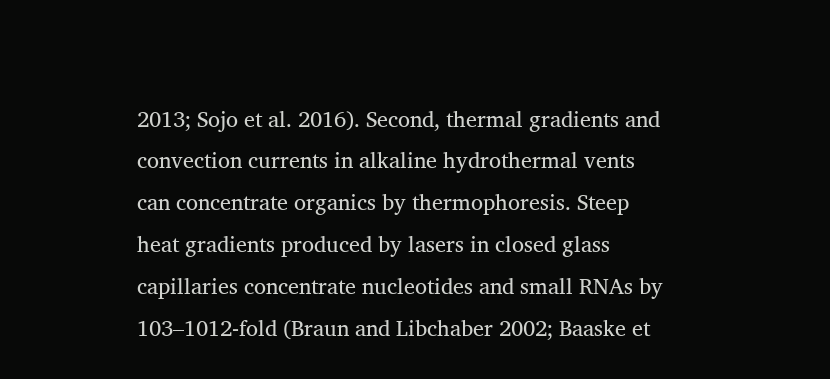2013; Sojo et al. 2016). Second, thermal gradients and convection currents in alkaline hydrothermal vents can concentrate organics by thermophoresis. Steep heat gradients produced by lasers in closed glass capillaries concentrate nucleotides and small RNAs by 103–1012-fold (Braun and Libchaber 2002; Baaske et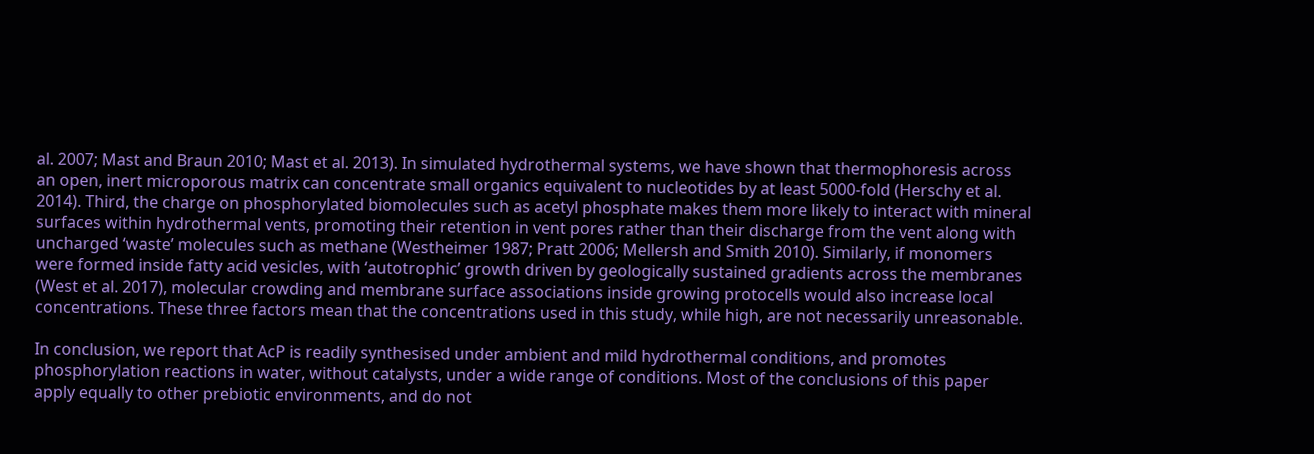al. 2007; Mast and Braun 2010; Mast et al. 2013). In simulated hydrothermal systems, we have shown that thermophoresis across an open, inert microporous matrix can concentrate small organics equivalent to nucleotides by at least 5000-fold (Herschy et al. 2014). Third, the charge on phosphorylated biomolecules such as acetyl phosphate makes them more likely to interact with mineral surfaces within hydrothermal vents, promoting their retention in vent pores rather than their discharge from the vent along with uncharged ‘waste’ molecules such as methane (Westheimer 1987; Pratt 2006; Mellersh and Smith 2010). Similarly, if monomers were formed inside fatty acid vesicles, with ‘autotrophic’ growth driven by geologically sustained gradients across the membranes (West et al. 2017), molecular crowding and membrane surface associations inside growing protocells would also increase local concentrations. These three factors mean that the concentrations used in this study, while high, are not necessarily unreasonable.

In conclusion, we report that AcP is readily synthesised under ambient and mild hydrothermal conditions, and promotes phosphorylation reactions in water, without catalysts, under a wide range of conditions. Most of the conclusions of this paper apply equally to other prebiotic environments, and do not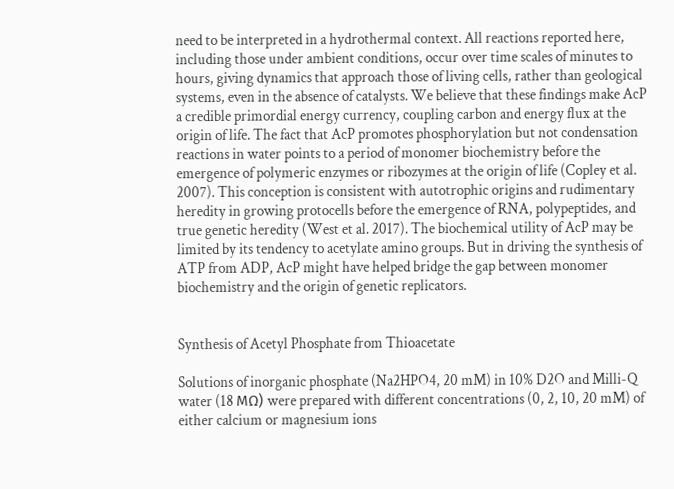need to be interpreted in a hydrothermal context. All reactions reported here, including those under ambient conditions, occur over time scales of minutes to hours, giving dynamics that approach those of living cells, rather than geological systems, even in the absence of catalysts. We believe that these findings make AcP a credible primordial energy currency, coupling carbon and energy flux at the origin of life. The fact that AcP promotes phosphorylation but not condensation reactions in water points to a period of monomer biochemistry before the emergence of polymeric enzymes or ribozymes at the origin of life (Copley et al. 2007). This conception is consistent with autotrophic origins and rudimentary heredity in growing protocells before the emergence of RNA, polypeptides, and true genetic heredity (West et al. 2017). The biochemical utility of AcP may be limited by its tendency to acetylate amino groups. But in driving the synthesis of ATP from ADP, AcP might have helped bridge the gap between monomer biochemistry and the origin of genetic replicators.


Synthesis of Acetyl Phosphate from Thioacetate

Solutions of inorganic phosphate (Na2HPO4, 20 mM) in 10% D2O and Milli-Q water (18 MΩ) were prepared with different concentrations (0, 2, 10, 20 mM) of either calcium or magnesium ions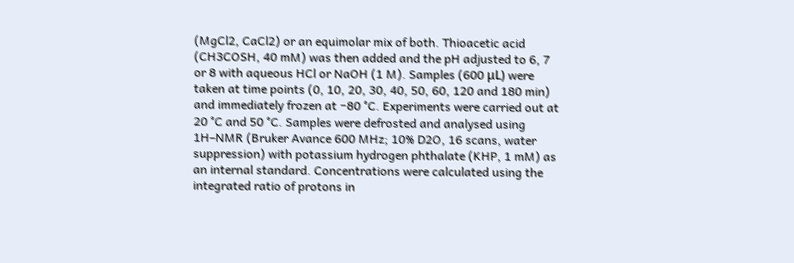(MgCl2, CaCl2) or an equimolar mix of both. Thioacetic acid (CH3COSH, 40 mM) was then added and the pH adjusted to 6, 7 or 8 with aqueous HCl or NaOH (1 M). Samples (600 μL) were taken at time points (0, 10, 20, 30, 40, 50, 60, 120 and 180 min) and immediately frozen at −80 °C. Experiments were carried out at 20 °C and 50 °C. Samples were defrosted and analysed using 1H–NMR (Bruker Avance 600 MHz; 10% D2O, 16 scans, water suppression) with potassium hydrogen phthalate (KHP, 1 mM) as an internal standard. Concentrations were calculated using the integrated ratio of protons in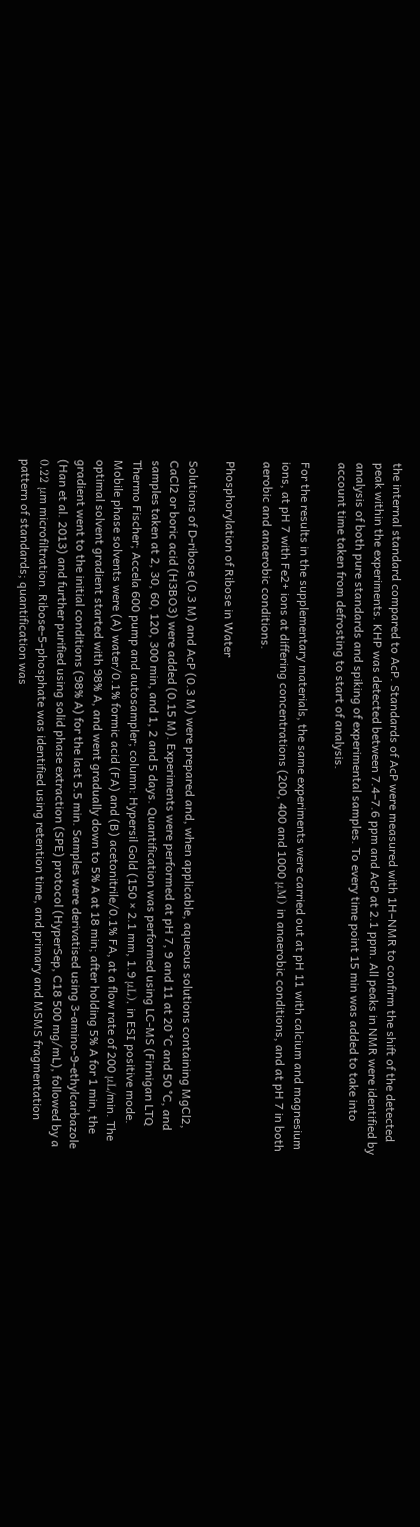the internal standard compared to AcP. Standards of AcP were measured with 1H–NMR to confirm the shift of the detected peak within the experiments. KHP was detected between 7.4–7.6 ppm and AcP at 2.1 ppm. All peaks in NMR were identified by analysis of both pure standards and spiking of experimental samples. To every time point 15 min was added to take into account time taken from defrosting to start of analysis.

For the results in the supplementary materials, the same experiments were carried out at pH 11 with calcium and magnesium ions, at pH 7 with Fe2+ ions at differing concentrations (200, 400 and 1000 μM) in anaerobic conditions, and at pH 7 in both aerobic and anaerobic conditions.

Phosphorylation of Ribose in Water

Solutions of D-ribose (0.3 M) and AcP (0.3 M) were prepared and, when applicable, aqueous solutions containing MgCl2, CaCl2 or boric acid (H3BO3) were added (0.15 M). Experiments were performed at pH 7, 9 and 11 at 20 °C and 50 °C, and samples taken at 2, 30, 60, 120, 300 min, and 1, 2 and 5 days. Quantification was performed using LC-MS (Finnigan LTQ Thermo Fischer; Accela 600 pump and autosampler; column: Hypersil Gold (150 × 2.1 mm, 1.9 μL), in ESI positive mode. Mobile phase solvents were (A) water/0.1% formic acid (FA) and (B) acetonitrile/0.1% FA, at a flow rate of 200 μL/min. The optimal solvent gradient started with 98% A, and went gradually down to 5% A at 18 min; after holding 5% A for 1 min, the gradient went to the initial conditions (98% A) for the last 5.5 min. Samples were derivatised using 3-amino-9-ethylcarbazole (Han et al. 2013) and further purified using solid phase extraction (SPE) protocol (HyperSep, C18 500 mg/mL), followed by a 0.22 μm microfiltration. Ribose-5-phosphate was identified using retention time, and primary and MSMS fragmentation pattern of standards; quantification was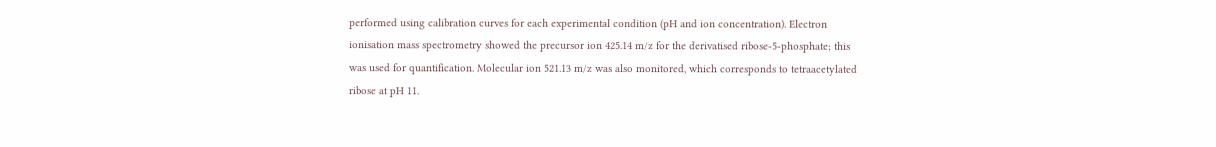performed using calibration curves for each experimental condition (pH and ion concentration). Electron ionisation mass spectrometry showed the precursor ion 425.14 m/z for the derivatised ribose-5-phosphate; this was used for quantification. Molecular ion 521.13 m/z was also monitored, which corresponds to tetraacetylated ribose at pH 11.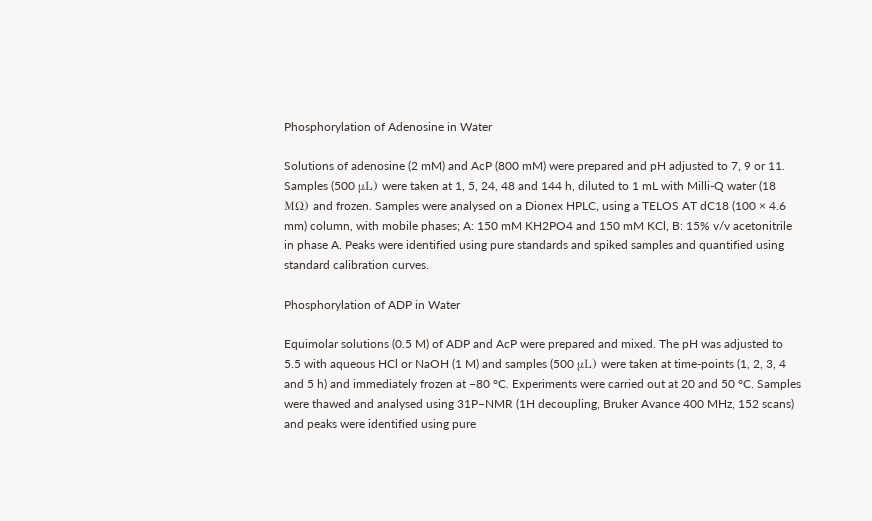Phosphorylation of Adenosine in Water

Solutions of adenosine (2 mM) and AcP (800 mM) were prepared and pH adjusted to 7, 9 or 11. Samples (500 μL) were taken at 1, 5, 24, 48 and 144 h, diluted to 1 mL with Milli-Q water (18 MΩ) and frozen. Samples were analysed on a Dionex HPLC, using a TELOS AT dC18 (100 × 4.6 mm) column, with mobile phases; A: 150 mM KH2PO4 and 150 mM KCl, B: 15% v/v acetonitrile in phase A. Peaks were identified using pure standards and spiked samples and quantified using standard calibration curves.

Phosphorylation of ADP in Water

Equimolar solutions (0.5 M) of ADP and AcP were prepared and mixed. The pH was adjusted to 5.5 with aqueous HCl or NaOH (1 M) and samples (500 μL) were taken at time-points (1, 2, 3, 4 and 5 h) and immediately frozen at −80 °C. Experiments were carried out at 20 and 50 °C. Samples were thawed and analysed using 31P–NMR (1H decoupling, Bruker Avance 400 MHz, 152 scans) and peaks were identified using pure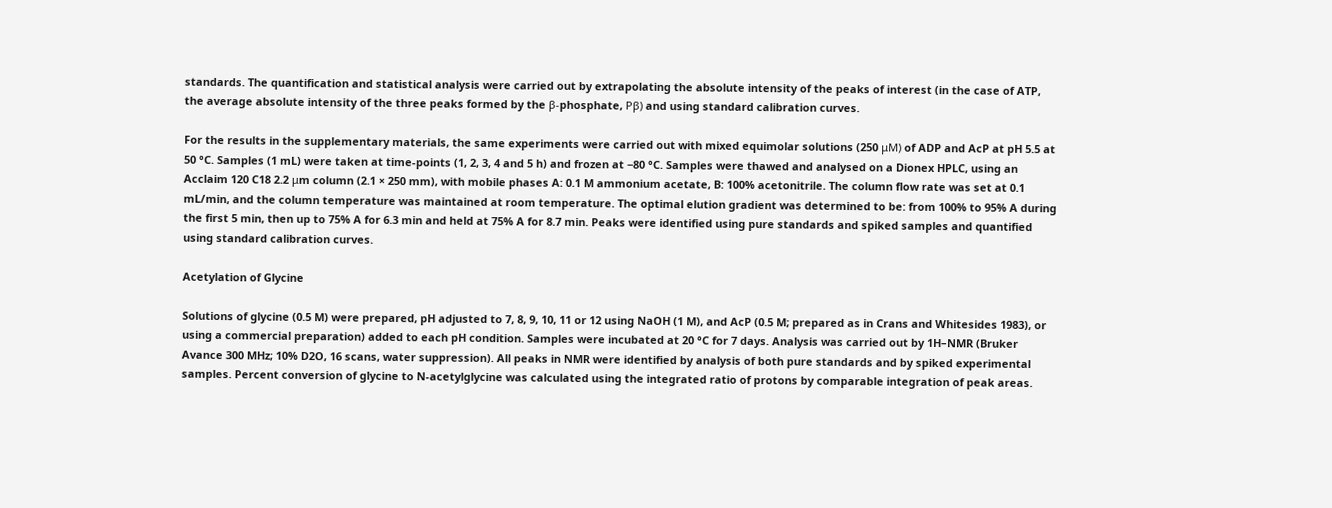standards. The quantification and statistical analysis were carried out by extrapolating the absolute intensity of the peaks of interest (in the case of ATP, the average absolute intensity of the three peaks formed by the β-phosphate, Pβ) and using standard calibration curves.

For the results in the supplementary materials, the same experiments were carried out with mixed equimolar solutions (250 μM) of ADP and AcP at pH 5.5 at 50 °C. Samples (1 mL) were taken at time-points (1, 2, 3, 4 and 5 h) and frozen at −80 °C. Samples were thawed and analysed on a Dionex HPLC, using an Acclaim 120 C18 2.2 μm column (2.1 × 250 mm), with mobile phases A: 0.1 M ammonium acetate, B: 100% acetonitrile. The column flow rate was set at 0.1 mL/min, and the column temperature was maintained at room temperature. The optimal elution gradient was determined to be: from 100% to 95% A during the first 5 min, then up to 75% A for 6.3 min and held at 75% A for 8.7 min. Peaks were identified using pure standards and spiked samples and quantified using standard calibration curves.

Acetylation of Glycine

Solutions of glycine (0.5 M) were prepared, pH adjusted to 7, 8, 9, 10, 11 or 12 using NaOH (1 M), and AcP (0.5 M; prepared as in Crans and Whitesides 1983), or using a commercial preparation) added to each pH condition. Samples were incubated at 20 °C for 7 days. Analysis was carried out by 1H–NMR (Bruker Avance 300 MHz; 10% D2O, 16 scans, water suppression). All peaks in NMR were identified by analysis of both pure standards and by spiked experimental samples. Percent conversion of glycine to N-acetylglycine was calculated using the integrated ratio of protons by comparable integration of peak areas.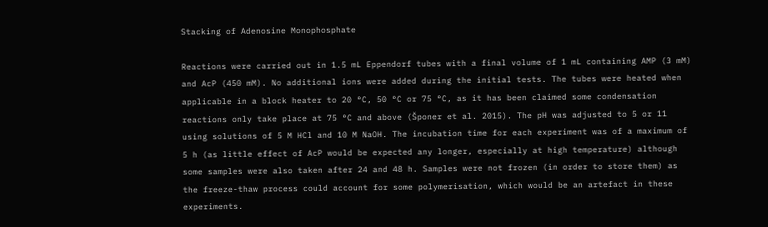Stacking of Adenosine Monophosphate

Reactions were carried out in 1.5 mL Eppendorf tubes with a final volume of 1 mL containing AMP (3 mM) and AcP (450 mM). No additional ions were added during the initial tests. The tubes were heated when applicable in a block heater to 20 °C, 50 °C or 75 °C, as it has been claimed some condensation reactions only take place at 75 °C and above (Šponer et al. 2015). The pH was adjusted to 5 or 11 using solutions of 5 M HCl and 10 M NaOH. The incubation time for each experiment was of a maximum of 5 h (as little effect of AcP would be expected any longer, especially at high temperature) although some samples were also taken after 24 and 48 h. Samples were not frozen (in order to store them) as the freeze-thaw process could account for some polymerisation, which would be an artefact in these experiments.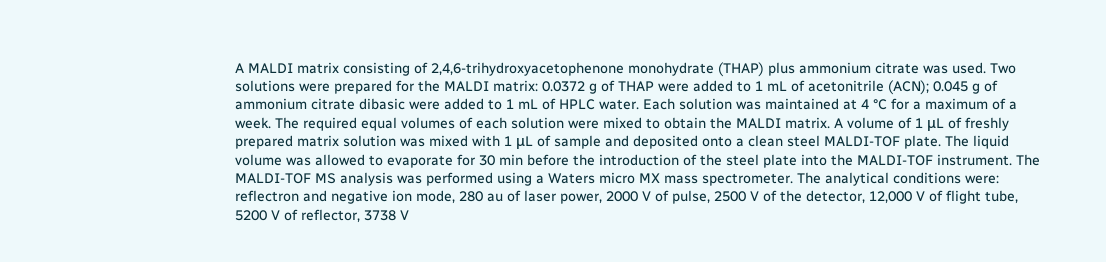A MALDI matrix consisting of 2,4,6-trihydroxyacetophenone monohydrate (THAP) plus ammonium citrate was used. Two solutions were prepared for the MALDI matrix: 0.0372 g of THAP were added to 1 mL of acetonitrile (ACN); 0.045 g of ammonium citrate dibasic were added to 1 mL of HPLC water. Each solution was maintained at 4 °C for a maximum of a week. The required equal volumes of each solution were mixed to obtain the MALDI matrix. A volume of 1 μL of freshly prepared matrix solution was mixed with 1 μL of sample and deposited onto a clean steel MALDI-TOF plate. The liquid volume was allowed to evaporate for 30 min before the introduction of the steel plate into the MALDI-TOF instrument. The MALDI-TOF MS analysis was performed using a Waters micro MX mass spectrometer. The analytical conditions were: reflectron and negative ion mode, 280 au of laser power, 2000 V of pulse, 2500 V of the detector, 12,000 V of flight tube, 5200 V of reflector, 3738 V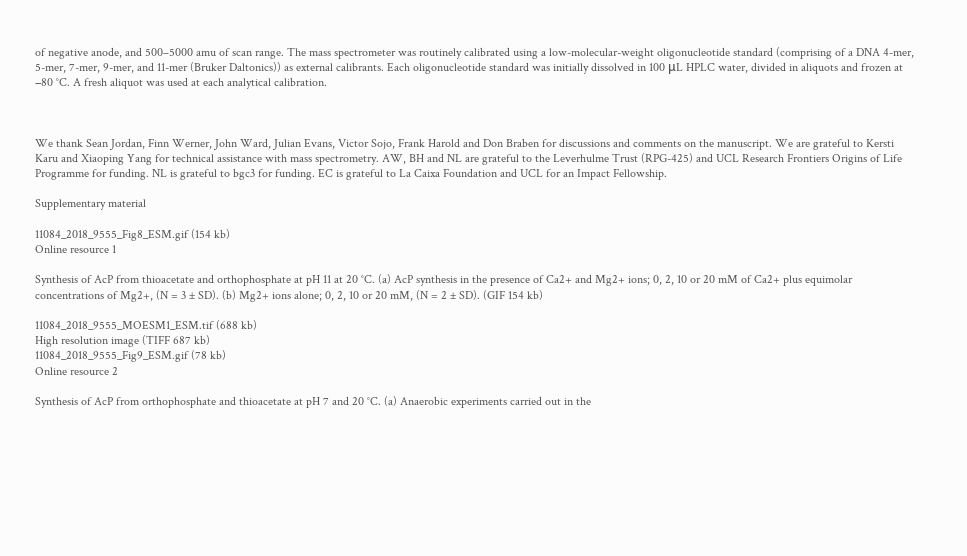of negative anode, and 500–5000 amu of scan range. The mass spectrometer was routinely calibrated using a low-molecular-weight oligonucleotide standard (comprising of a DNA 4-mer, 5-mer, 7-mer, 9-mer, and 11-mer (Bruker Daltonics)) as external calibrants. Each oligonucleotide standard was initially dissolved in 100 μL HPLC water, divided in aliquots and frozen at −80 °C. A fresh aliquot was used at each analytical calibration.



We thank Sean Jordan, Finn Werner, John Ward, Julian Evans, Victor Sojo, Frank Harold and Don Braben for discussions and comments on the manuscript. We are grateful to Kersti Karu and Xiaoping Yang for technical assistance with mass spectrometry. AW, BH and NL are grateful to the Leverhulme Trust (RPG-425) and UCL Research Frontiers Origins of Life Programme for funding. NL is grateful to bgc3 for funding. EC is grateful to La Caixa Foundation and UCL for an Impact Fellowship.

Supplementary material

11084_2018_9555_Fig8_ESM.gif (154 kb)
Online resource 1

Synthesis of AcP from thioacetate and orthophosphate at pH 11 at 20 °C. (a) AcP synthesis in the presence of Ca2+ and Mg2+ ions; 0, 2, 10 or 20 mM of Ca2+ plus equimolar concentrations of Mg2+, (N = 3 ± SD). (b) Mg2+ ions alone; 0, 2, 10 or 20 mM, (N = 2 ± SD). (GIF 154 kb)

11084_2018_9555_MOESM1_ESM.tif (688 kb)
High resolution image (TIFF 687 kb)
11084_2018_9555_Fig9_ESM.gif (78 kb)
Online resource 2

Synthesis of AcP from orthophosphate and thioacetate at pH 7 and 20 °C. (a) Anaerobic experiments carried out in the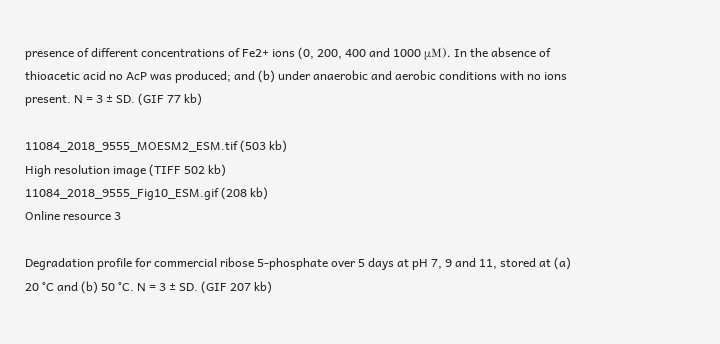presence of different concentrations of Fe2+ ions (0, 200, 400 and 1000 μM). In the absence of thioacetic acid no AcP was produced; and (b) under anaerobic and aerobic conditions with no ions present. N = 3 ± SD. (GIF 77 kb)

11084_2018_9555_MOESM2_ESM.tif (503 kb)
High resolution image (TIFF 502 kb)
11084_2018_9555_Fig10_ESM.gif (208 kb)
Online resource 3

Degradation profile for commercial ribose 5-phosphate over 5 days at pH 7, 9 and 11, stored at (a) 20 °C and (b) 50 °C. N = 3 ± SD. (GIF 207 kb)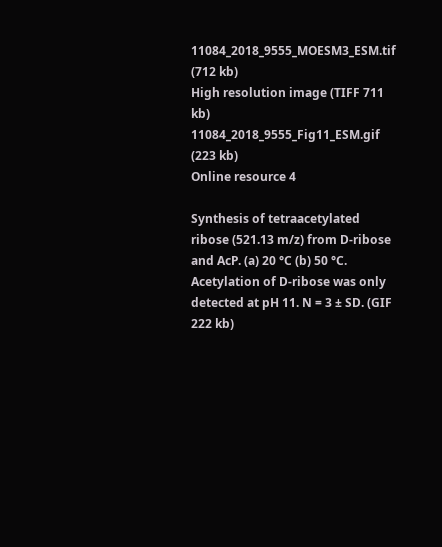11084_2018_9555_MOESM3_ESM.tif (712 kb)
High resolution image (TIFF 711 kb)
11084_2018_9555_Fig11_ESM.gif (223 kb)
Online resource 4

Synthesis of tetraacetylated ribose (521.13 m/z) from D-ribose and AcP. (a) 20 °C (b) 50 °C. Acetylation of D-ribose was only detected at pH 11. N = 3 ± SD. (GIF 222 kb)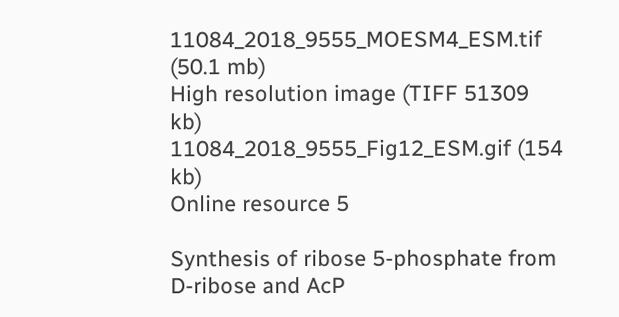11084_2018_9555_MOESM4_ESM.tif (50.1 mb)
High resolution image (TIFF 51309 kb)
11084_2018_9555_Fig12_ESM.gif (154 kb)
Online resource 5

Synthesis of ribose 5-phosphate from D-ribose and AcP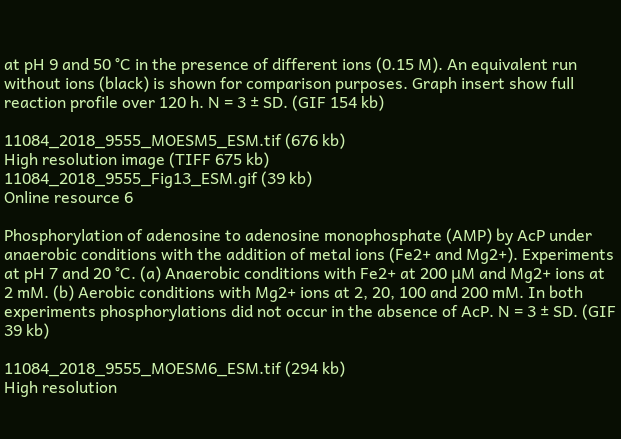at pH 9 and 50 °C in the presence of different ions (0.15 M). An equivalent run without ions (black) is shown for comparison purposes. Graph insert show full reaction profile over 120 h. N = 3 ± SD. (GIF 154 kb)

11084_2018_9555_MOESM5_ESM.tif (676 kb)
High resolution image (TIFF 675 kb)
11084_2018_9555_Fig13_ESM.gif (39 kb)
Online resource 6

Phosphorylation of adenosine to adenosine monophosphate (AMP) by AcP under anaerobic conditions with the addition of metal ions (Fe2+ and Mg2+). Experiments at pH 7 and 20 °C. (a) Anaerobic conditions with Fe2+ at 200 μM and Mg2+ ions at 2 mM. (b) Aerobic conditions with Mg2+ ions at 2, 20, 100 and 200 mM. In both experiments phosphorylations did not occur in the absence of AcP. N = 3 ± SD. (GIF 39 kb)

11084_2018_9555_MOESM6_ESM.tif (294 kb)
High resolution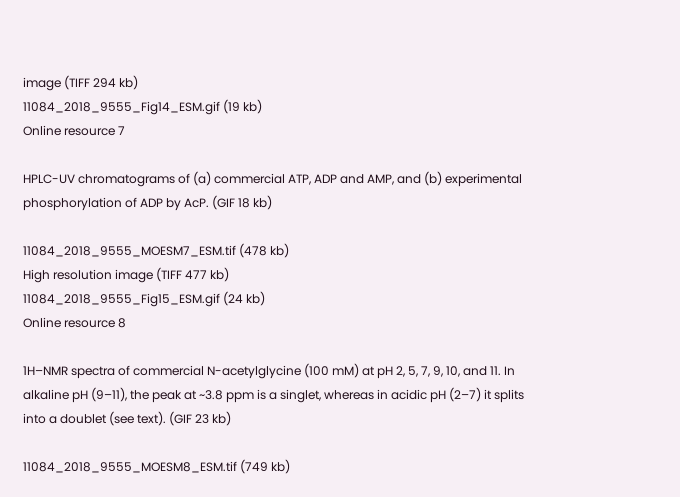image (TIFF 294 kb)
11084_2018_9555_Fig14_ESM.gif (19 kb)
Online resource 7

HPLC-UV chromatograms of (a) commercial ATP, ADP and AMP, and (b) experimental phosphorylation of ADP by AcP. (GIF 18 kb)

11084_2018_9555_MOESM7_ESM.tif (478 kb)
High resolution image (TIFF 477 kb)
11084_2018_9555_Fig15_ESM.gif (24 kb)
Online resource 8

1H–NMR spectra of commercial N-acetylglycine (100 mM) at pH 2, 5, 7, 9, 10, and 11. In alkaline pH (9–11), the peak at ~3.8 ppm is a singlet, whereas in acidic pH (2–7) it splits into a doublet (see text). (GIF 23 kb)

11084_2018_9555_MOESM8_ESM.tif (749 kb)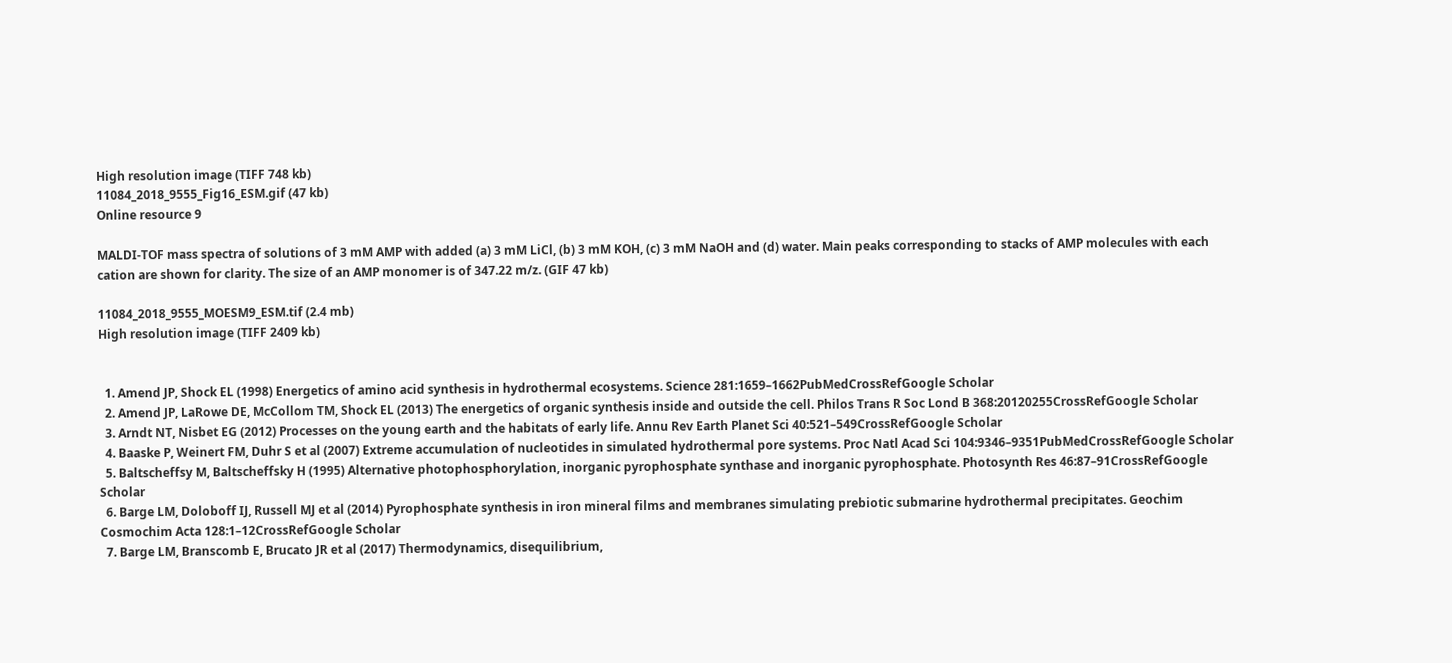High resolution image (TIFF 748 kb)
11084_2018_9555_Fig16_ESM.gif (47 kb)
Online resource 9

MALDI-TOF mass spectra of solutions of 3 mM AMP with added (a) 3 mM LiCl, (b) 3 mM KOH, (c) 3 mM NaOH and (d) water. Main peaks corresponding to stacks of AMP molecules with each cation are shown for clarity. The size of an AMP monomer is of 347.22 m/z. (GIF 47 kb)

11084_2018_9555_MOESM9_ESM.tif (2.4 mb)
High resolution image (TIFF 2409 kb)


  1. Amend JP, Shock EL (1998) Energetics of amino acid synthesis in hydrothermal ecosystems. Science 281:1659–1662PubMedCrossRefGoogle Scholar
  2. Amend JP, LaRowe DE, McCollom TM, Shock EL (2013) The energetics of organic synthesis inside and outside the cell. Philos Trans R Soc Lond B 368:20120255CrossRefGoogle Scholar
  3. Arndt NT, Nisbet EG (2012) Processes on the young earth and the habitats of early life. Annu Rev Earth Planet Sci 40:521–549CrossRefGoogle Scholar
  4. Baaske P, Weinert FM, Duhr S et al (2007) Extreme accumulation of nucleotides in simulated hydrothermal pore systems. Proc Natl Acad Sci 104:9346–9351PubMedCrossRefGoogle Scholar
  5. Baltscheffsy M, Baltscheffsky H (1995) Alternative photophosphorylation, inorganic pyrophosphate synthase and inorganic pyrophosphate. Photosynth Res 46:87–91CrossRefGoogle Scholar
  6. Barge LM, Doloboff IJ, Russell MJ et al (2014) Pyrophosphate synthesis in iron mineral films and membranes simulating prebiotic submarine hydrothermal precipitates. Geochim Cosmochim Acta 128:1–12CrossRefGoogle Scholar
  7. Barge LM, Branscomb E, Brucato JR et al (2017) Thermodynamics, disequilibrium,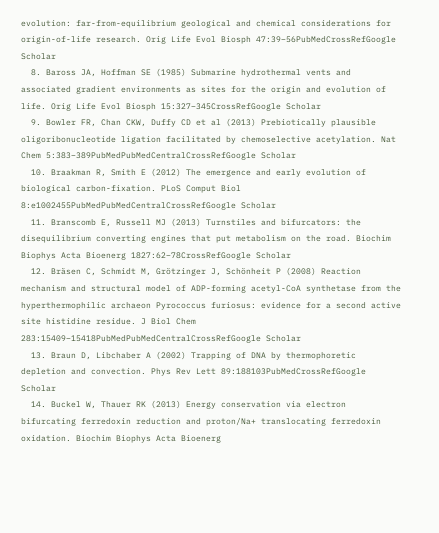evolution: far-from-equilibrium geological and chemical considerations for origin-of-life research. Orig Life Evol Biosph 47:39–56PubMedCrossRefGoogle Scholar
  8. Baross JA, Hoffman SE (1985) Submarine hydrothermal vents and associated gradient environments as sites for the origin and evolution of life. Orig Life Evol Biosph 15:327–345CrossRefGoogle Scholar
  9. Bowler FR, Chan CKW, Duffy CD et al (2013) Prebiotically plausible oligoribonucleotide ligation facilitated by chemoselective acetylation. Nat Chem 5:383–389PubMedPubMedCentralCrossRefGoogle Scholar
  10. Braakman R, Smith E (2012) The emergence and early evolution of biological carbon-fixation. PLoS Comput Biol 8:e1002455PubMedPubMedCentralCrossRefGoogle Scholar
  11. Branscomb E, Russell MJ (2013) Turnstiles and bifurcators: the disequilibrium converting engines that put metabolism on the road. Biochim Biophys Acta Bioenerg 1827:62–78CrossRefGoogle Scholar
  12. Bräsen C, Schmidt M, Grötzinger J, Schönheit P (2008) Reaction mechanism and structural model of ADP-forming acetyl-CoA synthetase from the hyperthermophilic archaeon Pyrococcus furiosus: evidence for a second active site histidine residue. J Biol Chem 283:15409–15418PubMedPubMedCentralCrossRefGoogle Scholar
  13. Braun D, Libchaber A (2002) Trapping of DNA by thermophoretic depletion and convection. Phys Rev Lett 89:188103PubMedCrossRefGoogle Scholar
  14. Buckel W, Thauer RK (2013) Energy conservation via electron bifurcating ferredoxin reduction and proton/Na+ translocating ferredoxin oxidation. Biochim Biophys Acta Bioenerg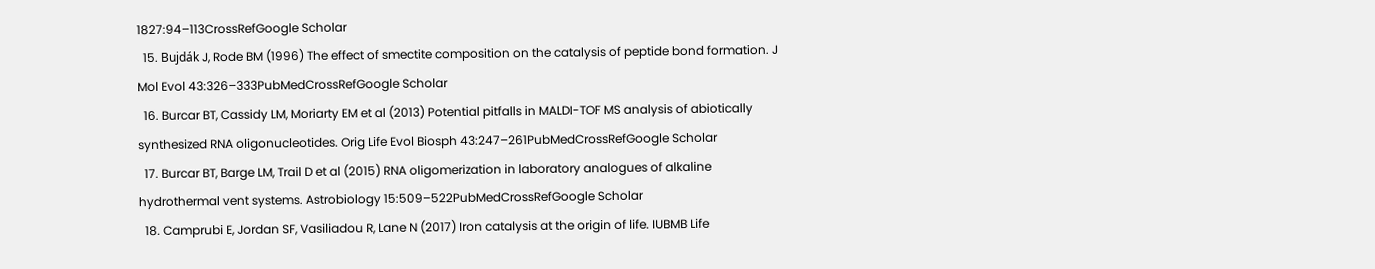1827:94–113CrossRefGoogle Scholar
  15. Bujdák J, Rode BM (1996) The effect of smectite composition on the catalysis of peptide bond formation. J Mol Evol 43:326–333PubMedCrossRefGoogle Scholar
  16. Burcar BT, Cassidy LM, Moriarty EM et al (2013) Potential pitfalls in MALDI-TOF MS analysis of abiotically synthesized RNA oligonucleotides. Orig Life Evol Biosph 43:247–261PubMedCrossRefGoogle Scholar
  17. Burcar BT, Barge LM, Trail D et al (2015) RNA oligomerization in laboratory analogues of alkaline hydrothermal vent systems. Astrobiology 15:509–522PubMedCrossRefGoogle Scholar
  18. Camprubi E, Jordan SF, Vasiliadou R, Lane N (2017) Iron catalysis at the origin of life. IUBMB Life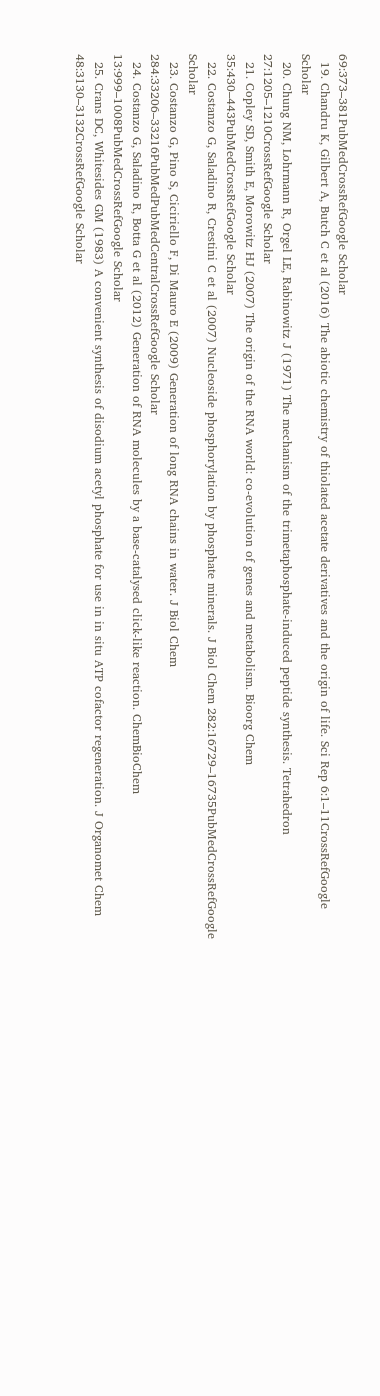69:373–381PubMedCrossRefGoogle Scholar
  19. Chandru K, Gilbert A, Butch C et al (2016) The abiotic chemistry of thiolated acetate derivatives and the origin of life. Sci Rep 6:1–11CrossRefGoogle Scholar
  20. Chung NM, Lohrmann R, Orgel LE, Rabinowitz J (1971) The mechanism of the trimetaphosphate-induced peptide synthesis. Tetrahedron 27:1205–1210CrossRefGoogle Scholar
  21. Copley SD, Smith E, Morowitz HJ (2007) The origin of the RNA world: co-evolution of genes and metabolism. Bioorg Chem 35:430–443PubMedCrossRefGoogle Scholar
  22. Costanzo G, Saladino R, Crestini C et al (2007) Nucleoside phosphorylation by phosphate minerals. J Biol Chem 282:16729–16735PubMedCrossRefGoogle Scholar
  23. Costanzo G, Pino S, Ciciriello F, Di Mauro E (2009) Generation of long RNA chains in water. J Biol Chem 284:33206–33216PubMedPubMedCentralCrossRefGoogle Scholar
  24. Costanzo G, Saladino R, Botta G et al (2012) Generation of RNA molecules by a base-catalysed click-like reaction. ChemBioChem 13:999–1008PubMedCrossRefGoogle Scholar
  25. Crans DC, Whitesides GM (1983) A convenient synthesis of disodium acetyl phosphate for use in in situ ATP cofactor regeneration. J Organomet Chem 48:3130–3132CrossRefGoogle Scholar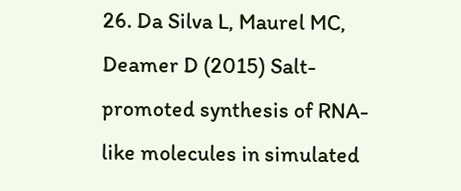26. Da Silva L, Maurel MC, Deamer D (2015) Salt-promoted synthesis of RNA-like molecules in simulated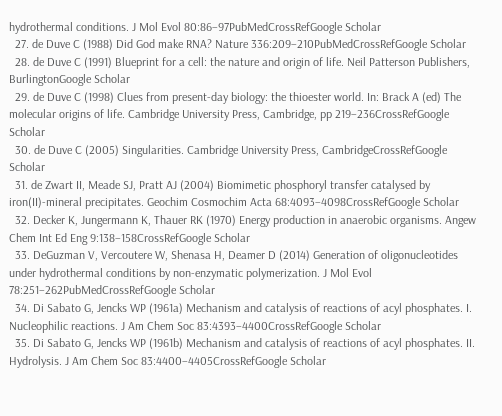hydrothermal conditions. J Mol Evol 80:86–97PubMedCrossRefGoogle Scholar
  27. de Duve C (1988) Did God make RNA? Nature 336:209–210PubMedCrossRefGoogle Scholar
  28. de Duve C (1991) Blueprint for a cell: the nature and origin of life. Neil Patterson Publishers, BurlingtonGoogle Scholar
  29. de Duve C (1998) Clues from present-day biology: the thioester world. In: Brack A (ed) The molecular origins of life. Cambridge University Press, Cambridge, pp 219–236CrossRefGoogle Scholar
  30. de Duve C (2005) Singularities. Cambridge University Press, CambridgeCrossRefGoogle Scholar
  31. de Zwart II, Meade SJ, Pratt AJ (2004) Biomimetic phosphoryl transfer catalysed by iron(II)-mineral precipitates. Geochim Cosmochim Acta 68:4093–4098CrossRefGoogle Scholar
  32. Decker K, Jungermann K, Thauer RK (1970) Energy production in anaerobic organisms. Angew Chem Int Ed Eng 9:138–158CrossRefGoogle Scholar
  33. DeGuzman V, Vercoutere W, Shenasa H, Deamer D (2014) Generation of oligonucleotides under hydrothermal conditions by non-enzymatic polymerization. J Mol Evol 78:251–262PubMedCrossRefGoogle Scholar
  34. Di Sabato G, Jencks WP (1961a) Mechanism and catalysis of reactions of acyl phosphates. I. Nucleophilic reactions. J Am Chem Soc 83:4393–4400CrossRefGoogle Scholar
  35. Di Sabato G, Jencks WP (1961b) Mechanism and catalysis of reactions of acyl phosphates. II. Hydrolysis. J Am Chem Soc 83:4400–4405CrossRefGoogle Scholar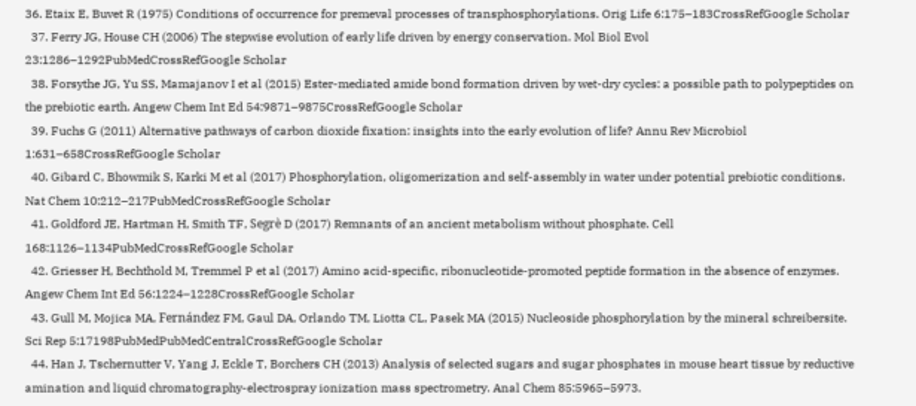36. Etaix E, Buvet R (1975) Conditions of occurrence for premeval processes of transphosphorylations. Orig Life 6:175–183CrossRefGoogle Scholar
  37. Ferry JG, House CH (2006) The stepwise evolution of early life driven by energy conservation. Mol Biol Evol 23:1286–1292PubMedCrossRefGoogle Scholar
  38. Forsythe JG, Yu SS, Mamajanov I et al (2015) Ester-mediated amide bond formation driven by wet-dry cycles: a possible path to polypeptides on the prebiotic earth. Angew Chem Int Ed 54:9871–9875CrossRefGoogle Scholar
  39. Fuchs G (2011) Alternative pathways of carbon dioxide fixation: insights into the early evolution of life? Annu Rev Microbiol 1:631–658CrossRefGoogle Scholar
  40. Gibard C, Bhowmik S, Karki M et al (2017) Phosphorylation, oligomerization and self-assembly in water under potential prebiotic conditions. Nat Chem 10:212–217PubMedCrossRefGoogle Scholar
  41. Goldford JE, Hartman H, Smith TF, Segrè D (2017) Remnants of an ancient metabolism without phosphate. Cell 168:1126–1134PubMedCrossRefGoogle Scholar
  42. Griesser H, Bechthold M, Tremmel P et al (2017) Amino acid-specific, ribonucleotide-promoted peptide formation in the absence of enzymes. Angew Chem Int Ed 56:1224–1228CrossRefGoogle Scholar
  43. Gull M, Mojica MA, Fernández FM, Gaul DA, Orlando TM, Liotta CL, Pasek MA (2015) Nucleoside phosphorylation by the mineral schreibersite. Sci Rep 5:17198PubMedPubMedCentralCrossRefGoogle Scholar
  44. Han J, Tschernutter V, Yang J, Eckle T, Borchers CH (2013) Analysis of selected sugars and sugar phosphates in mouse heart tissue by reductive amination and liquid chromatography-electrospray ionization mass spectrometry. Anal Chem 85:5965–5973.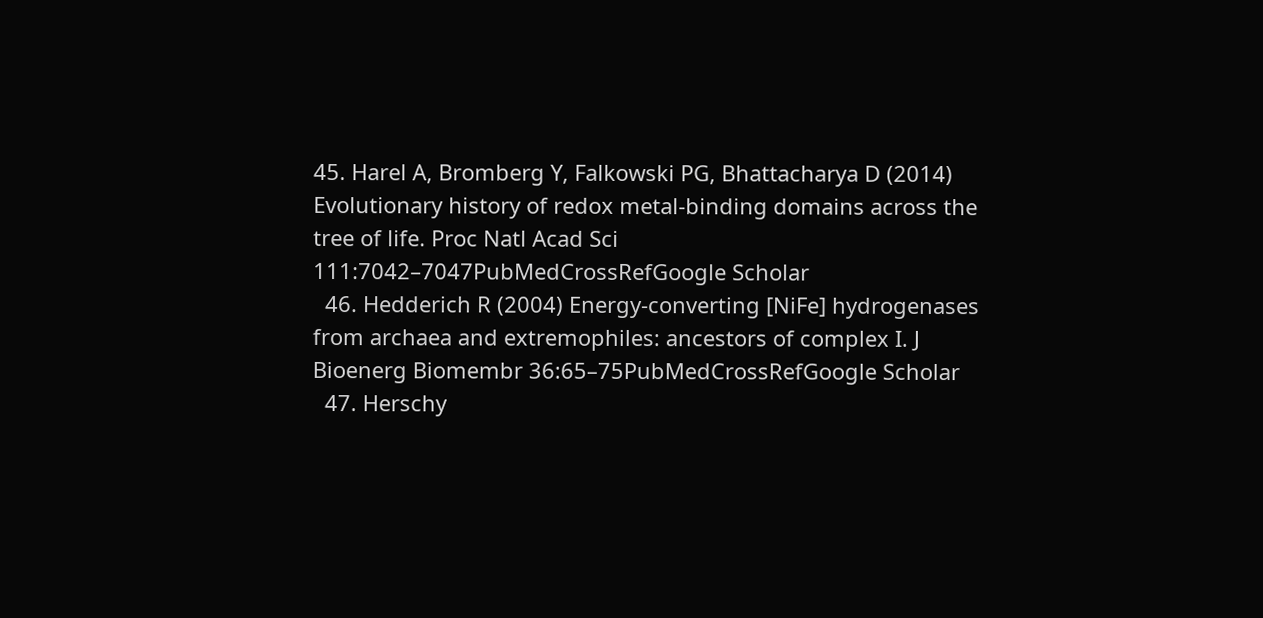45. Harel A, Bromberg Y, Falkowski PG, Bhattacharya D (2014) Evolutionary history of redox metal-binding domains across the tree of life. Proc Natl Acad Sci 111:7042–7047PubMedCrossRefGoogle Scholar
  46. Hedderich R (2004) Energy-converting [NiFe] hydrogenases from archaea and extremophiles: ancestors of complex I. J Bioenerg Biomembr 36:65–75PubMedCrossRefGoogle Scholar
  47. Herschy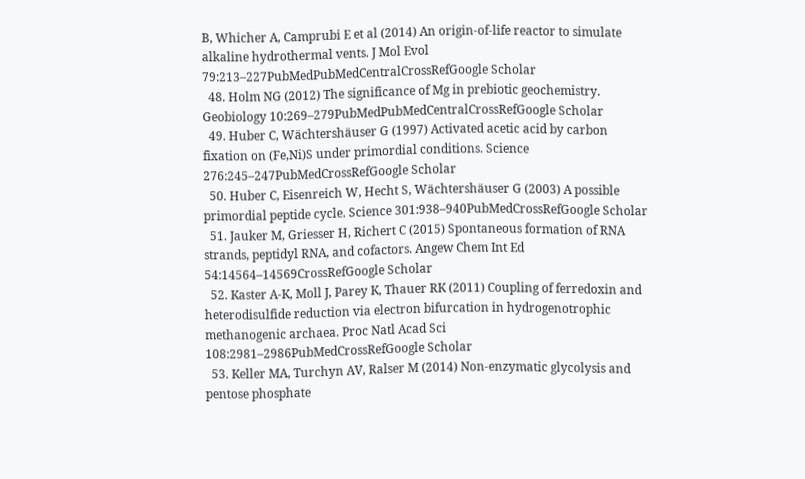B, Whicher A, Camprubi E et al (2014) An origin-of-life reactor to simulate alkaline hydrothermal vents. J Mol Evol 79:213–227PubMedPubMedCentralCrossRefGoogle Scholar
  48. Holm NG (2012) The significance of Mg in prebiotic geochemistry. Geobiology 10:269–279PubMedPubMedCentralCrossRefGoogle Scholar
  49. Huber C, Wächtershäuser G (1997) Activated acetic acid by carbon fixation on (Fe,Ni)S under primordial conditions. Science 276:245–247PubMedCrossRefGoogle Scholar
  50. Huber C, Eisenreich W, Hecht S, Wächtershäuser G (2003) A possible primordial peptide cycle. Science 301:938–940PubMedCrossRefGoogle Scholar
  51. Jauker M, Griesser H, Richert C (2015) Spontaneous formation of RNA strands, peptidyl RNA, and cofactors. Angew Chem Int Ed 54:14564–14569CrossRefGoogle Scholar
  52. Kaster A-K, Moll J, Parey K, Thauer RK (2011) Coupling of ferredoxin and heterodisulfide reduction via electron bifurcation in hydrogenotrophic methanogenic archaea. Proc Natl Acad Sci 108:2981–2986PubMedCrossRefGoogle Scholar
  53. Keller MA, Turchyn AV, Ralser M (2014) Non-enzymatic glycolysis and pentose phosphate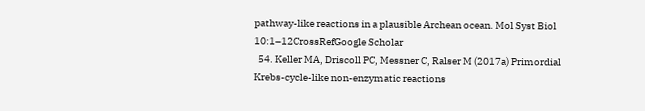pathway-like reactions in a plausible Archean ocean. Mol Syst Biol 10:1–12CrossRefGoogle Scholar
  54. Keller MA, Driscoll PC, Messner C, Ralser M (2017a) Primordial Krebs-cycle-like non-enzymatic reactions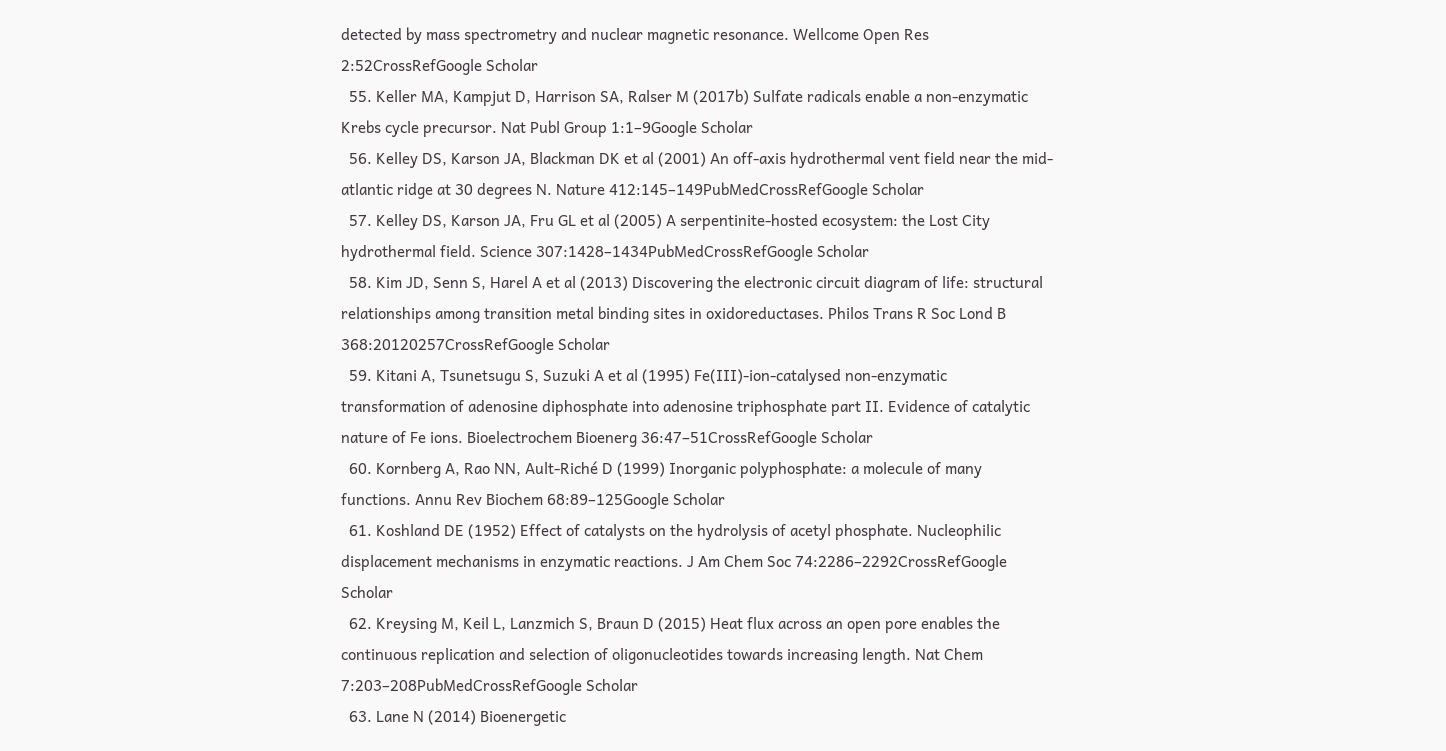detected by mass spectrometry and nuclear magnetic resonance. Wellcome Open Res 2:52CrossRefGoogle Scholar
  55. Keller MA, Kampjut D, Harrison SA, Ralser M (2017b) Sulfate radicals enable a non-enzymatic Krebs cycle precursor. Nat Publ Group 1:1–9Google Scholar
  56. Kelley DS, Karson JA, Blackman DK et al (2001) An off-axis hydrothermal vent field near the mid-atlantic ridge at 30 degrees N. Nature 412:145–149PubMedCrossRefGoogle Scholar
  57. Kelley DS, Karson JA, Fru GL et al (2005) A serpentinite-hosted ecosystem: the Lost City hydrothermal field. Science 307:1428–1434PubMedCrossRefGoogle Scholar
  58. Kim JD, Senn S, Harel A et al (2013) Discovering the electronic circuit diagram of life: structural relationships among transition metal binding sites in oxidoreductases. Philos Trans R Soc Lond B 368:20120257CrossRefGoogle Scholar
  59. Kitani A, Tsunetsugu S, Suzuki A et al (1995) Fe(III)-ion-catalysed non-enzymatic transformation of adenosine diphosphate into adenosine triphosphate part II. Evidence of catalytic nature of Fe ions. Bioelectrochem Bioenerg 36:47–51CrossRefGoogle Scholar
  60. Kornberg A, Rao NN, Ault-Riché D (1999) Inorganic polyphosphate: a molecule of many functions. Annu Rev Biochem 68:89–125Google Scholar
  61. Koshland DE (1952) Effect of catalysts on the hydrolysis of acetyl phosphate. Nucleophilic displacement mechanisms in enzymatic reactions. J Am Chem Soc 74:2286–2292CrossRefGoogle Scholar
  62. Kreysing M, Keil L, Lanzmich S, Braun D (2015) Heat flux across an open pore enables the continuous replication and selection of oligonucleotides towards increasing length. Nat Chem 7:203–208PubMedCrossRefGoogle Scholar
  63. Lane N (2014) Bioenergetic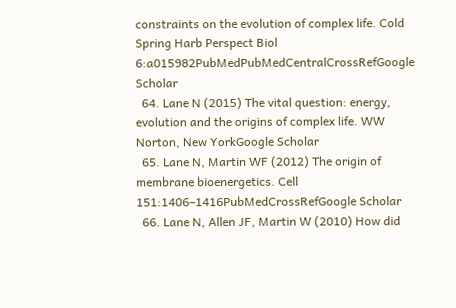constraints on the evolution of complex life. Cold Spring Harb Perspect Biol 6:a015982PubMedPubMedCentralCrossRefGoogle Scholar
  64. Lane N (2015) The vital question: energy, evolution and the origins of complex life. WW Norton, New YorkGoogle Scholar
  65. Lane N, Martin WF (2012) The origin of membrane bioenergetics. Cell 151:1406–1416PubMedCrossRefGoogle Scholar
  66. Lane N, Allen JF, Martin W (2010) How did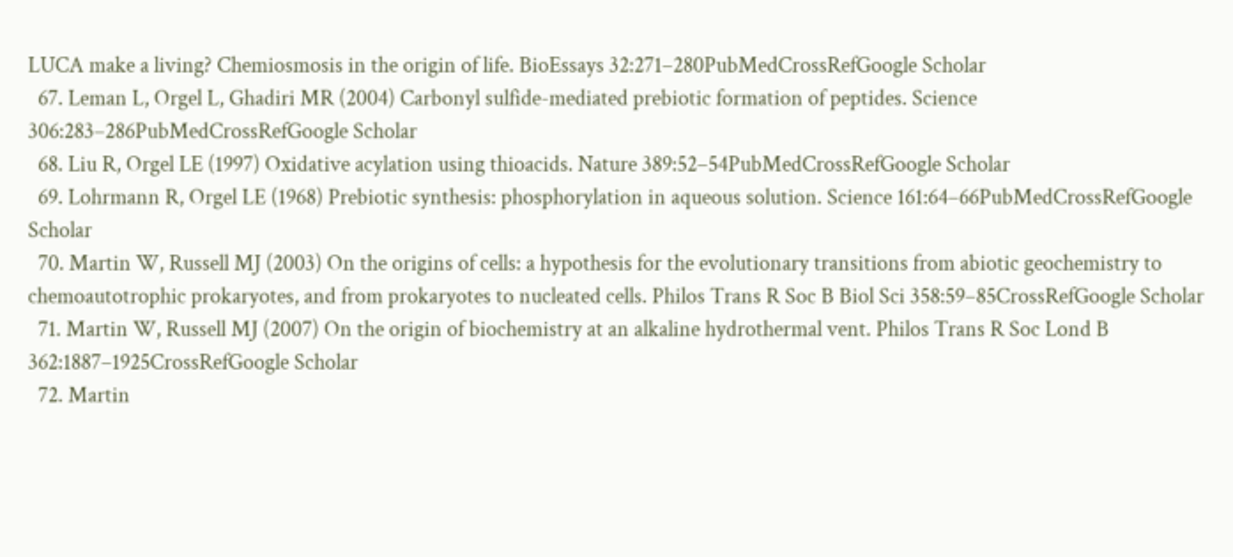LUCA make a living? Chemiosmosis in the origin of life. BioEssays 32:271–280PubMedCrossRefGoogle Scholar
  67. Leman L, Orgel L, Ghadiri MR (2004) Carbonyl sulfide-mediated prebiotic formation of peptides. Science 306:283–286PubMedCrossRefGoogle Scholar
  68. Liu R, Orgel LE (1997) Oxidative acylation using thioacids. Nature 389:52–54PubMedCrossRefGoogle Scholar
  69. Lohrmann R, Orgel LE (1968) Prebiotic synthesis: phosphorylation in aqueous solution. Science 161:64–66PubMedCrossRefGoogle Scholar
  70. Martin W, Russell MJ (2003) On the origins of cells: a hypothesis for the evolutionary transitions from abiotic geochemistry to chemoautotrophic prokaryotes, and from prokaryotes to nucleated cells. Philos Trans R Soc B Biol Sci 358:59–85CrossRefGoogle Scholar
  71. Martin W, Russell MJ (2007) On the origin of biochemistry at an alkaline hydrothermal vent. Philos Trans R Soc Lond B 362:1887–1925CrossRefGoogle Scholar
  72. Martin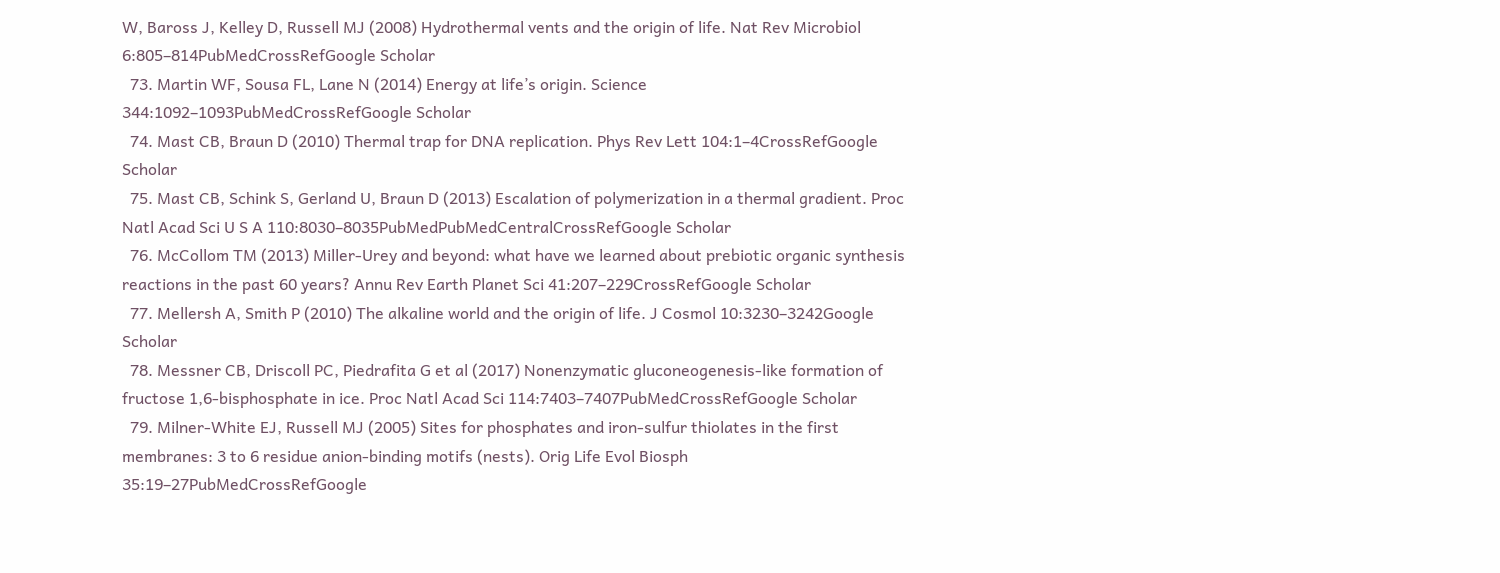W, Baross J, Kelley D, Russell MJ (2008) Hydrothermal vents and the origin of life. Nat Rev Microbiol 6:805–814PubMedCrossRefGoogle Scholar
  73. Martin WF, Sousa FL, Lane N (2014) Energy at life’s origin. Science 344:1092–1093PubMedCrossRefGoogle Scholar
  74. Mast CB, Braun D (2010) Thermal trap for DNA replication. Phys Rev Lett 104:1–4CrossRefGoogle Scholar
  75. Mast CB, Schink S, Gerland U, Braun D (2013) Escalation of polymerization in a thermal gradient. Proc Natl Acad Sci U S A 110:8030–8035PubMedPubMedCentralCrossRefGoogle Scholar
  76. McCollom TM (2013) Miller-Urey and beyond: what have we learned about prebiotic organic synthesis reactions in the past 60 years? Annu Rev Earth Planet Sci 41:207–229CrossRefGoogle Scholar
  77. Mellersh A, Smith P (2010) The alkaline world and the origin of life. J Cosmol 10:3230–3242Google Scholar
  78. Messner CB, Driscoll PC, Piedrafita G et al (2017) Nonenzymatic gluconeogenesis-like formation of fructose 1,6-bisphosphate in ice. Proc Natl Acad Sci 114:7403–7407PubMedCrossRefGoogle Scholar
  79. Milner-White EJ, Russell MJ (2005) Sites for phosphates and iron-sulfur thiolates in the first membranes: 3 to 6 residue anion-binding motifs (nests). Orig Life Evol Biosph 35:19–27PubMedCrossRefGoogle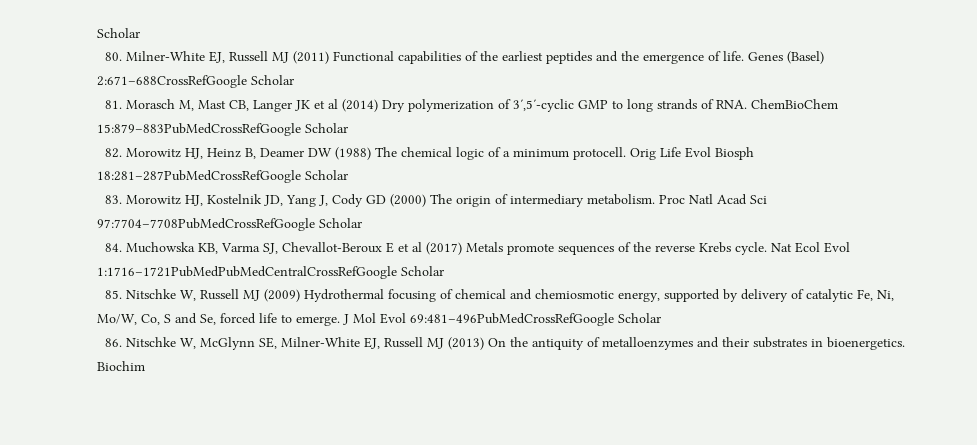Scholar
  80. Milner-White EJ, Russell MJ (2011) Functional capabilities of the earliest peptides and the emergence of life. Genes (Basel) 2:671–688CrossRefGoogle Scholar
  81. Morasch M, Mast CB, Langer JK et al (2014) Dry polymerization of 3′,5′-cyclic GMP to long strands of RNA. ChemBioChem 15:879–883PubMedCrossRefGoogle Scholar
  82. Morowitz HJ, Heinz B, Deamer DW (1988) The chemical logic of a minimum protocell. Orig Life Evol Biosph 18:281–287PubMedCrossRefGoogle Scholar
  83. Morowitz HJ, Kostelnik JD, Yang J, Cody GD (2000) The origin of intermediary metabolism. Proc Natl Acad Sci 97:7704–7708PubMedCrossRefGoogle Scholar
  84. Muchowska KB, Varma SJ, Chevallot-Beroux E et al (2017) Metals promote sequences of the reverse Krebs cycle. Nat Ecol Evol 1:1716–1721PubMedPubMedCentralCrossRefGoogle Scholar
  85. Nitschke W, Russell MJ (2009) Hydrothermal focusing of chemical and chemiosmotic energy, supported by delivery of catalytic Fe, Ni, Mo/W, Co, S and Se, forced life to emerge. J Mol Evol 69:481–496PubMedCrossRefGoogle Scholar
  86. Nitschke W, McGlynn SE, Milner-White EJ, Russell MJ (2013) On the antiquity of metalloenzymes and their substrates in bioenergetics. Biochim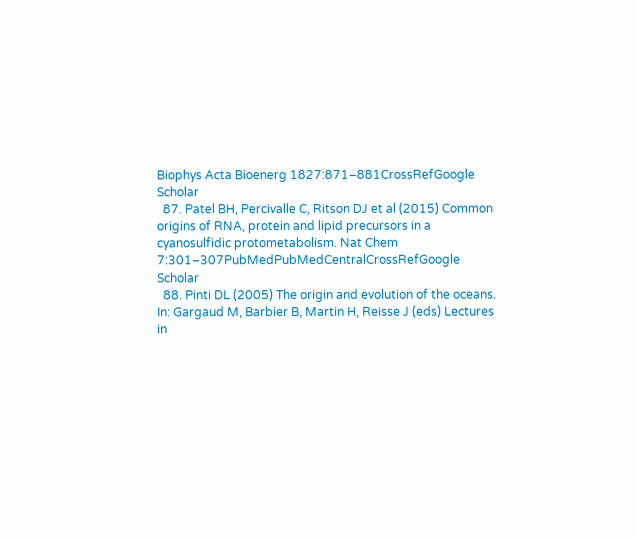Biophys Acta Bioenerg 1827:871–881CrossRefGoogle Scholar
  87. Patel BH, Percivalle C, Ritson DJ et al (2015) Common origins of RNA, protein and lipid precursors in a cyanosulfidic protometabolism. Nat Chem 7:301–307PubMedPubMedCentralCrossRefGoogle Scholar
  88. Pinti DL (2005) The origin and evolution of the oceans. In: Gargaud M, Barbier B, Martin H, Reisse J (eds) Lectures in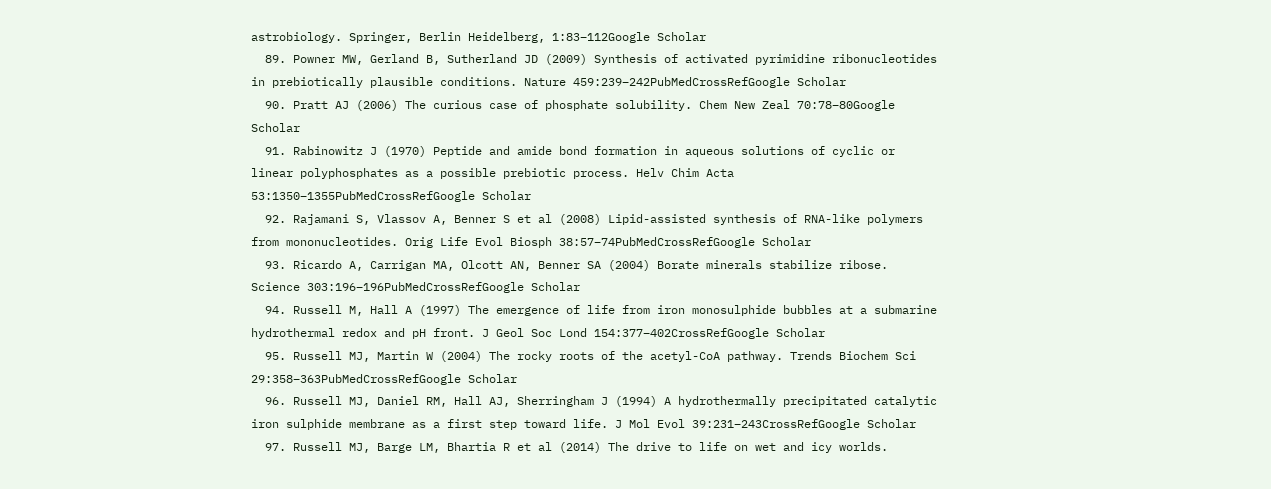astrobiology. Springer, Berlin Heidelberg, 1:83–112Google Scholar
  89. Powner MW, Gerland B, Sutherland JD (2009) Synthesis of activated pyrimidine ribonucleotides in prebiotically plausible conditions. Nature 459:239–242PubMedCrossRefGoogle Scholar
  90. Pratt AJ (2006) The curious case of phosphate solubility. Chem New Zeal 70:78–80Google Scholar
  91. Rabinowitz J (1970) Peptide and amide bond formation in aqueous solutions of cyclic or linear polyphosphates as a possible prebiotic process. Helv Chim Acta 53:1350–1355PubMedCrossRefGoogle Scholar
  92. Rajamani S, Vlassov A, Benner S et al (2008) Lipid-assisted synthesis of RNA-like polymers from mononucleotides. Orig Life Evol Biosph 38:57–74PubMedCrossRefGoogle Scholar
  93. Ricardo A, Carrigan MA, Olcott AN, Benner SA (2004) Borate minerals stabilize ribose. Science 303:196–196PubMedCrossRefGoogle Scholar
  94. Russell M, Hall A (1997) The emergence of life from iron monosulphide bubbles at a submarine hydrothermal redox and pH front. J Geol Soc Lond 154:377–402CrossRefGoogle Scholar
  95. Russell MJ, Martin W (2004) The rocky roots of the acetyl-CoA pathway. Trends Biochem Sci 29:358–363PubMedCrossRefGoogle Scholar
  96. Russell MJ, Daniel RM, Hall AJ, Sherringham J (1994) A hydrothermally precipitated catalytic iron sulphide membrane as a first step toward life. J Mol Evol 39:231–243CrossRefGoogle Scholar
  97. Russell MJ, Barge LM, Bhartia R et al (2014) The drive to life on wet and icy worlds.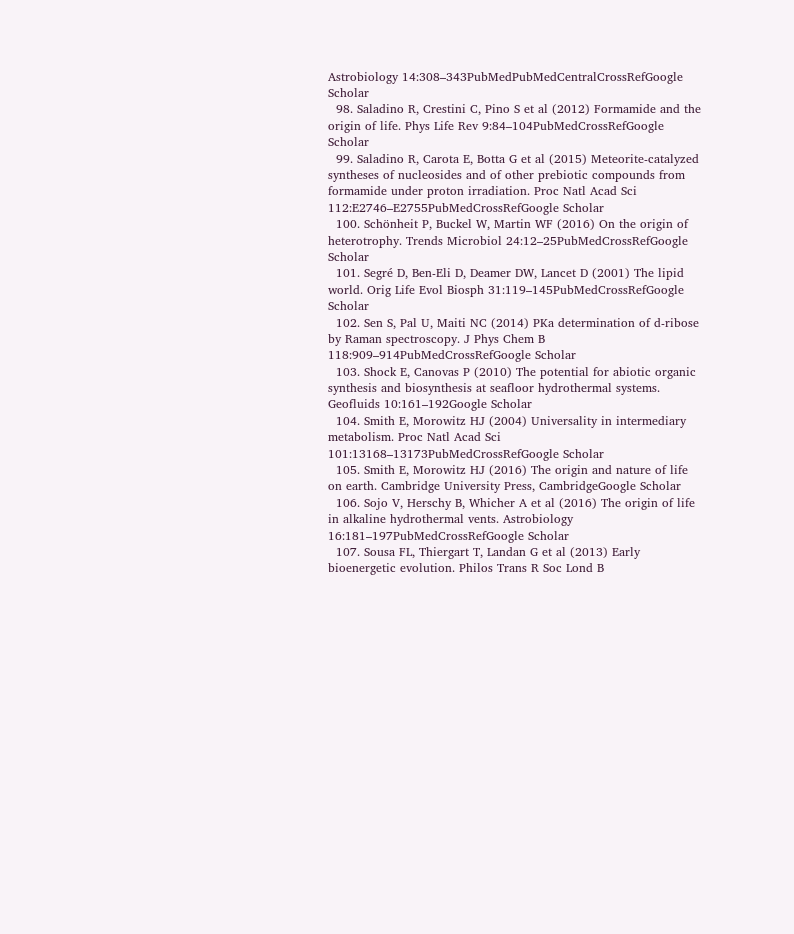Astrobiology 14:308–343PubMedPubMedCentralCrossRefGoogle Scholar
  98. Saladino R, Crestini C, Pino S et al (2012) Formamide and the origin of life. Phys Life Rev 9:84–104PubMedCrossRefGoogle Scholar
  99. Saladino R, Carota E, Botta G et al (2015) Meteorite-catalyzed syntheses of nucleosides and of other prebiotic compounds from formamide under proton irradiation. Proc Natl Acad Sci 112:E2746–E2755PubMedCrossRefGoogle Scholar
  100. Schönheit P, Buckel W, Martin WF (2016) On the origin of heterotrophy. Trends Microbiol 24:12–25PubMedCrossRefGoogle Scholar
  101. Segré D, Ben-Eli D, Deamer DW, Lancet D (2001) The lipid world. Orig Life Evol Biosph 31:119–145PubMedCrossRefGoogle Scholar
  102. Sen S, Pal U, Maiti NC (2014) PKa determination of d-ribose by Raman spectroscopy. J Phys Chem B 118:909–914PubMedCrossRefGoogle Scholar
  103. Shock E, Canovas P (2010) The potential for abiotic organic synthesis and biosynthesis at seafloor hydrothermal systems. Geofluids 10:161–192Google Scholar
  104. Smith E, Morowitz HJ (2004) Universality in intermediary metabolism. Proc Natl Acad Sci 101:13168–13173PubMedCrossRefGoogle Scholar
  105. Smith E, Morowitz HJ (2016) The origin and nature of life on earth. Cambridge University Press, CambridgeGoogle Scholar
  106. Sojo V, Herschy B, Whicher A et al (2016) The origin of life in alkaline hydrothermal vents. Astrobiology 16:181–197PubMedCrossRefGoogle Scholar
  107. Sousa FL, Thiergart T, Landan G et al (2013) Early bioenergetic evolution. Philos Trans R Soc Lond B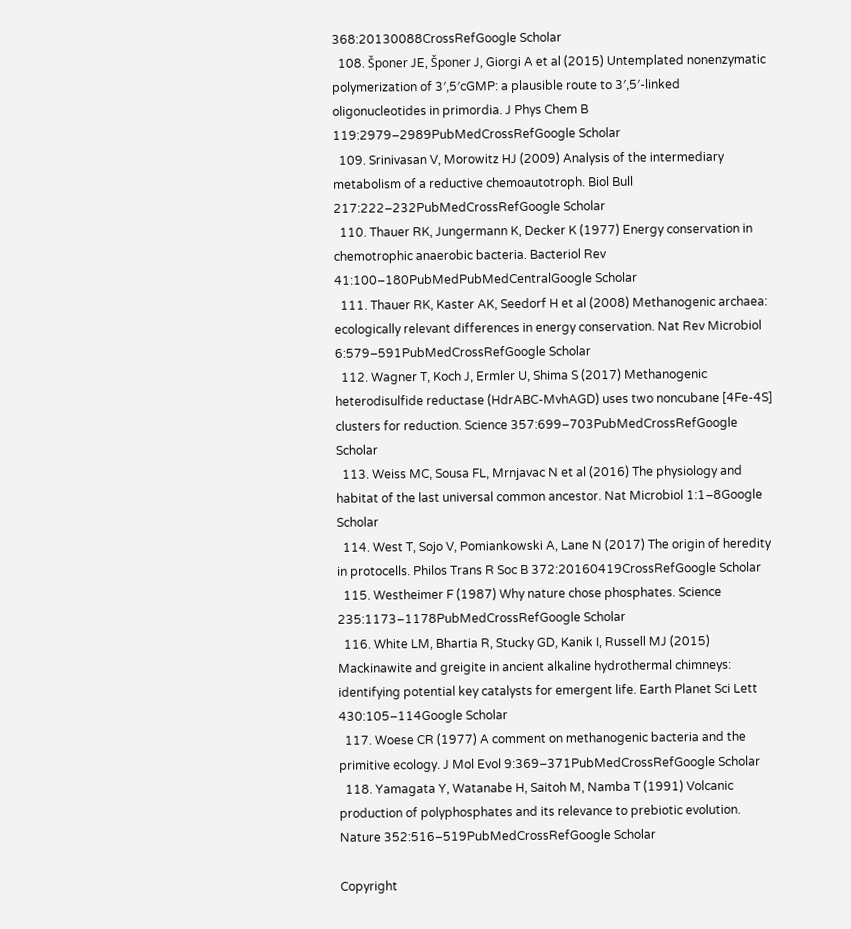368:20130088CrossRefGoogle Scholar
  108. Šponer JE, Šponer J, Giorgi A et al (2015) Untemplated nonenzymatic polymerization of 3′,5′cGMP: a plausible route to 3′,5′-linked oligonucleotides in primordia. J Phys Chem B 119:2979–2989PubMedCrossRefGoogle Scholar
  109. Srinivasan V, Morowitz HJ (2009) Analysis of the intermediary metabolism of a reductive chemoautotroph. Biol Bull 217:222–232PubMedCrossRefGoogle Scholar
  110. Thauer RK, Jungermann K, Decker K (1977) Energy conservation in chemotrophic anaerobic bacteria. Bacteriol Rev 41:100–180PubMedPubMedCentralGoogle Scholar
  111. Thauer RK, Kaster AK, Seedorf H et al (2008) Methanogenic archaea: ecologically relevant differences in energy conservation. Nat Rev Microbiol 6:579–591PubMedCrossRefGoogle Scholar
  112. Wagner T, Koch J, Ermler U, Shima S (2017) Methanogenic heterodisulfide reductase (HdrABC-MvhAGD) uses two noncubane [4Fe-4S] clusters for reduction. Science 357:699–703PubMedCrossRefGoogle Scholar
  113. Weiss MC, Sousa FL, Mrnjavac N et al (2016) The physiology and habitat of the last universal common ancestor. Nat Microbiol 1:1–8Google Scholar
  114. West T, Sojo V, Pomiankowski A, Lane N (2017) The origin of heredity in protocells. Philos Trans R Soc B 372:20160419CrossRefGoogle Scholar
  115. Westheimer F (1987) Why nature chose phosphates. Science 235:1173–1178PubMedCrossRefGoogle Scholar
  116. White LM, Bhartia R, Stucky GD, Kanik I, Russell MJ (2015) Mackinawite and greigite in ancient alkaline hydrothermal chimneys: identifying potential key catalysts for emergent life. Earth Planet Sci Lett 430:105–114Google Scholar
  117. Woese CR (1977) A comment on methanogenic bacteria and the primitive ecology. J Mol Evol 9:369–371PubMedCrossRefGoogle Scholar
  118. Yamagata Y, Watanabe H, Saitoh M, Namba T (1991) Volcanic production of polyphosphates and its relevance to prebiotic evolution. Nature 352:516–519PubMedCrossRefGoogle Scholar

Copyright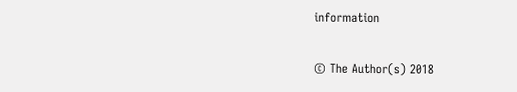information

© The Author(s) 2018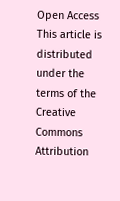Open Access This article is distributed under the terms of the Creative Commons Attribution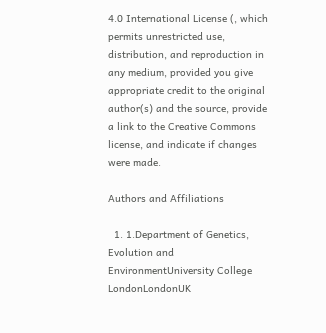4.0 International License (, which permits unrestricted use, distribution, and reproduction in any medium, provided you give appropriate credit to the original author(s) and the source, provide a link to the Creative Commons license, and indicate if changes were made.

Authors and Affiliations

  1. 1.Department of Genetics, Evolution and EnvironmentUniversity College LondonLondonUK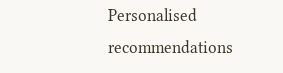Personalised recommendations